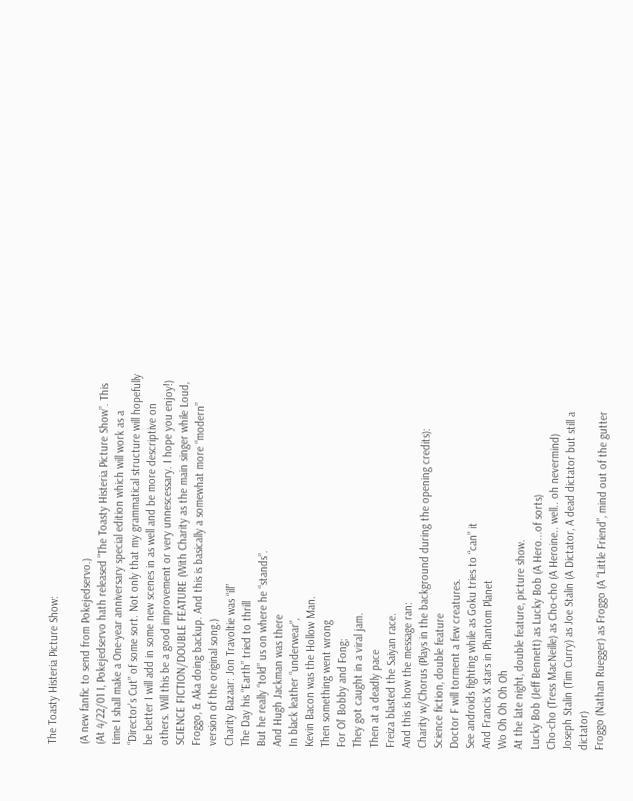The Toasty Histeria Picture Show:

(A new fanfic to send from Pokejedservo.)
(At 4/22/01 I, Pokejedservo hath released “The Toasty Histeria Picture Show”. This time I shall make a One-year anniversary special edition which will work as a “Director’s Cut” of some sort. Not only that my grammatical structure will hopefully be better I will add in some new scenes in as well and be more descriptive on others. Will this be a good improvement or very unnescessary. I hope you enjoy!)
SCIENCE FICTION/DOUBLE FEATURE (With Charity as the main singer while Loud, Froggo, & Aka doing backup. And this is basically a somewhat more “modern” version of the original song.)
Charity Bazaar: Jon Travoltie was “ill”
The Day his “Earth” tried to thrill
But he really “told” us on where he “stands”.
And Hugh Jackman was there
In black leather “underwear”,
Kevin Bacon was the Hollow Man.
Then something went wrong
For Ol’ Bobby and Fong;
They got caught in a viral jam.
Then at a deadly pace
Freiza blasted the Saiyan race.
And this is how the message ran:
Charity w/Chorus (Plays in the background during the opening credits):
Science fiction, double feature
Doctor F will torment a few creatures.
See androids fighting while as Goku tries to “can” it
And Francis X stars in Phantom Planet
Wo Oh Oh Oh Oh
At the late night, double feature, picture show.
Lucky Bob (Jeff Bennett) as Lucky Bob (A Hero...of sorts)
Cho-cho (Tress MacNeille) as Cho-cho (A Heroine.. well.. oh nevermind)
Joseph Stalin (Tim Curry) as Joe Stalin (A Dictator, A dead dictator but still a dictator)
Froggo (Nathan Ruegger) as Froggo (A “Little Friend”, mind out of the gutter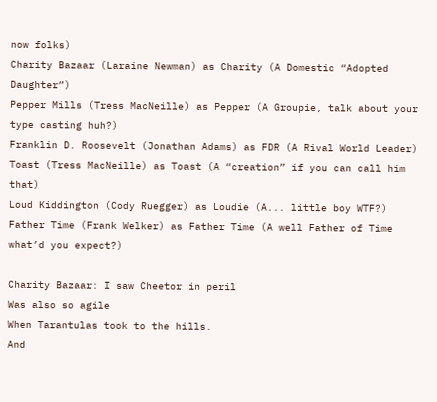now folks)
Charity Bazaar (Laraine Newman) as Charity (A Domestic “Adopted Daughter”)
Pepper Mills (Tress MacNeille) as Pepper (A Groupie, talk about your type casting huh?)
Franklin D. Roosevelt (Jonathan Adams) as FDR (A Rival World Leader)
Toast (Tress MacNeille) as Toast (A “creation” if you can call him that)
Loud Kiddington (Cody Ruegger) as Loudie (A... little boy WTF?)
Father Time (Frank Welker) as Father Time (A well Father of Time what’d you expect?)

Charity Bazaar: I saw Cheetor in peril
Was also so agile
When Tarantulas took to the hills.
And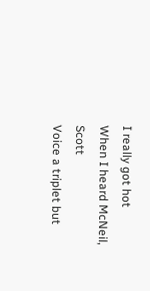I really got hot
When I heard McNeil, Scott
Voice a triplet but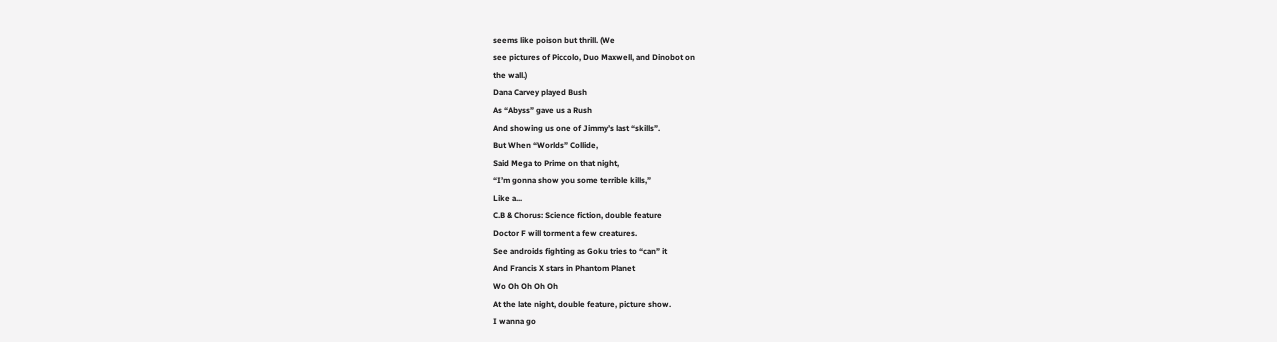seems like poison but thrill. (We
see pictures of Piccolo, Duo Maxwell, and Dinobot on
the wall.)
Dana Carvey played Bush
As “Abyss” gave us a Rush
And showing us one of Jimmy’s last “skills”.
But When “Worlds” Collide,
Said Mega to Prime on that night,
“I’m gonna show you some terrible kills,”
Like a...
C.B & Chorus: Science fiction, double feature
Doctor F will torment a few creatures.
See androids fighting as Goku tries to “can” it
And Francis X stars in Phantom Planet
Wo Oh Oh Oh Oh
At the late night, double feature, picture show.
I wanna go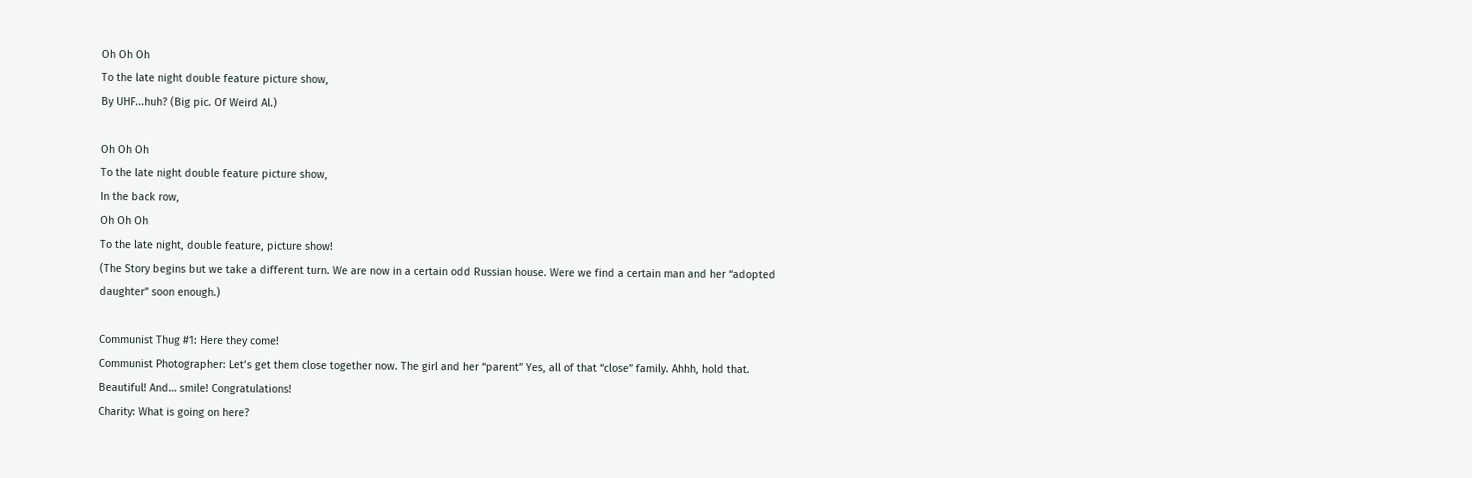Oh Oh Oh
To the late night double feature picture show,
By UHF...huh? (Big pic. Of Weird Al.)

Oh Oh Oh
To the late night double feature picture show,
In the back row,
Oh Oh Oh
To the late night, double feature, picture show!
(The Story begins but we take a different turn. We are now in a certain odd Russian house. Were we find a certain man and her “adopted daughter” soon enough.)

Communist Thug #1: Here they come!
Communist Photographer: Let’s get them close together now. The girl and her “parent” Yes, all of that “close” family. Ahhh, hold that. Beautiful! And… smile! Congratulations!
Charity: What is going on here?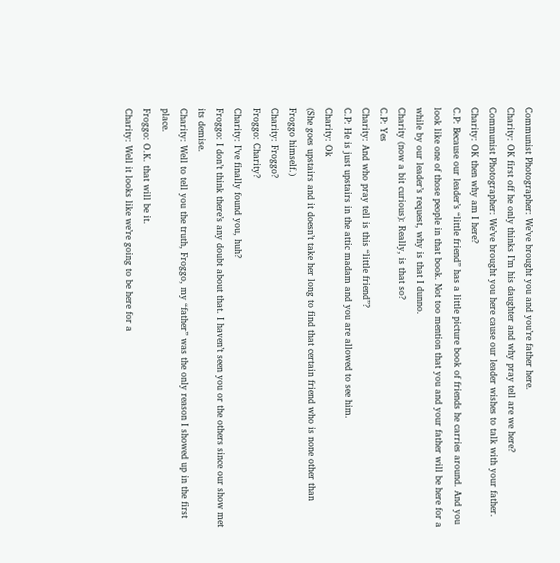Communist Photographer: We’ve brought you and you’re father here.
Charity: OK first off he only thinks I’m his daughter and why pray tell are we here?
Communist Photographer: We’ve brought you here cause our leader wishes to talk with your father.
Charity: OK then why am I here?
C.P: Because our leader’s “little friend” has a little picture book of friends he carries around. And you look like one of those people in that book. Not too mention that you and your father will be here for a while by our leader’s request, why is that I dunno.
Charity (now a bit curious): Really, is that so?
C.P: Yes
Charity: And who pray tell is this “little friend”?
C.P: He is just upstairs in the attic madam and you are allowed to see him.
Charity: Ok
(She goes upstairs and it doesn’t take her long to find that certain friend who is none other than Froggo himself.)
Charity: Froggo?
Froggo: Charity?
Charity: I’ve finally found you, huh?
Froggo: I don’t think there’s any doubt about that. I haven’t seen you or the others since our show met its demise.
Charity: Well to tell you the truth, Froggo, my “father” was the only reason I showed up in the first place.
Froggo: O.K. that will be it.
Charity: Well it looks like we’re going to be here for a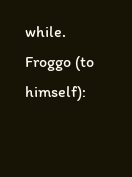while.
Froggo (to himself):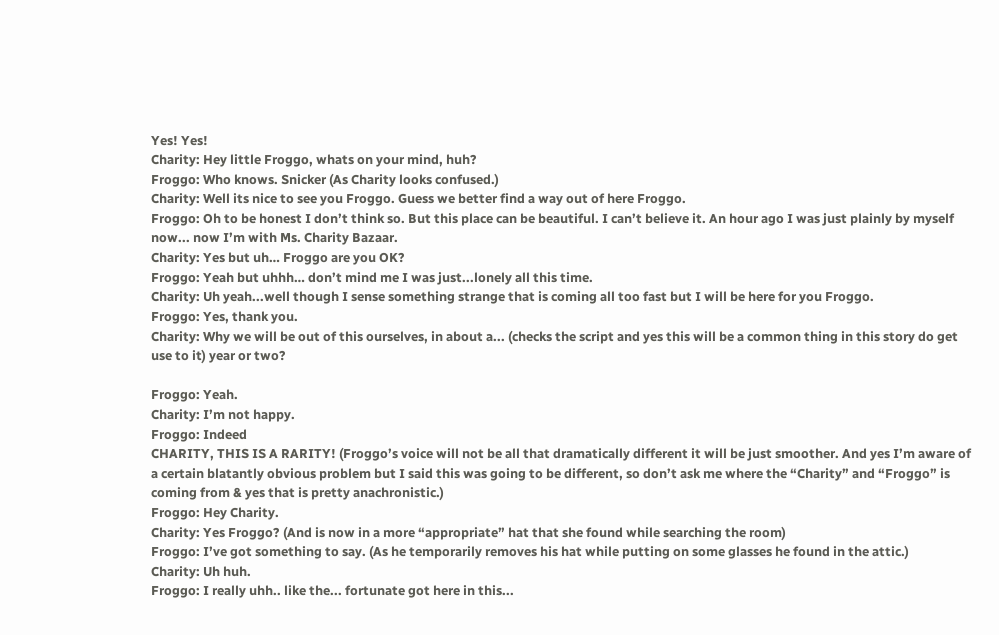Yes! Yes!
Charity: Hey little Froggo, whats on your mind, huh?
Froggo: Who knows. Snicker (As Charity looks confused.)
Charity: Well its nice to see you Froggo. Guess we better find a way out of here Froggo.
Froggo: Oh to be honest I don’t think so. But this place can be beautiful. I can’t believe it. An hour ago I was just plainly by myself now... now I’m with Ms. Charity Bazaar.
Charity: Yes but uh… Froggo are you OK?
Froggo: Yeah but uhhh… don’t mind me I was just...lonely all this time.
Charity: Uh yeah...well though I sense something strange that is coming all too fast but I will be here for you Froggo.
Froggo: Yes, thank you.
Charity: Why we will be out of this ourselves, in about a... (checks the script and yes this will be a common thing in this story do get use to it) year or two?

Froggo: Yeah.
Charity: I’m not happy.
Froggo: Indeed
CHARITY, THIS IS A RARITY! (Froggo’s voice will not be all that dramatically different it will be just smoother. And yes I’m aware of a certain blatantly obvious problem but I said this was going to be different, so don’t ask me where the “Charity” and “Froggo” is coming from & yes that is pretty anachronistic.)
Froggo: Hey Charity.
Charity: Yes Froggo? (And is now in a more “appropriate” hat that she found while searching the room)
Froggo: I’ve got something to say. (As he temporarily removes his hat while putting on some glasses he found in the attic.)
Charity: Uh huh.
Froggo: I really uhh.. like the... fortunate got here in this...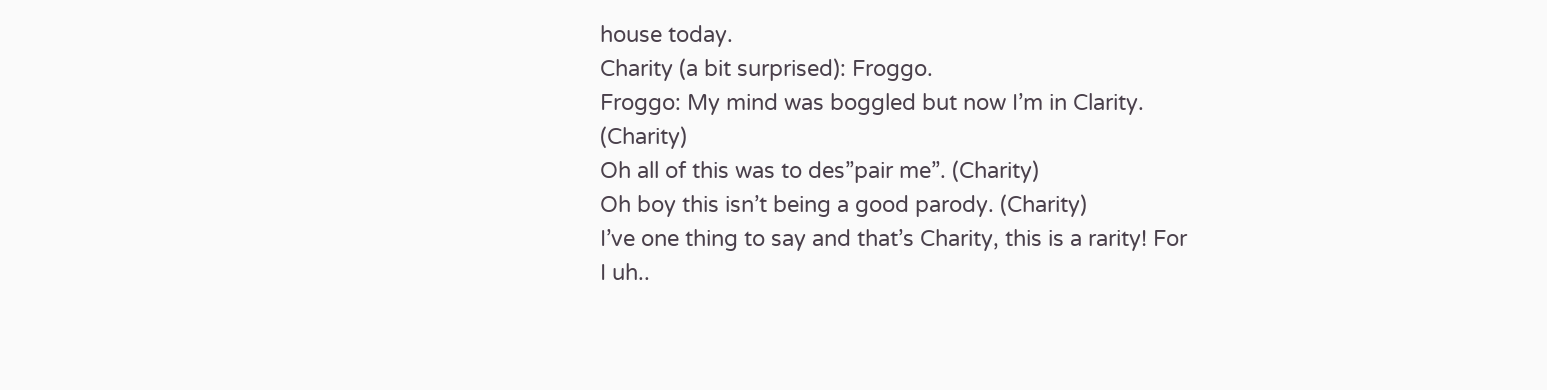house today.
Charity (a bit surprised): Froggo.
Froggo: My mind was boggled but now I’m in Clarity. (Charity)
Oh all of this was to des”pair me”. (Charity)
Oh boy this isn’t being a good parody. (Charity)
I’ve one thing to say and that’s Charity, this is a rarity! For
I uh..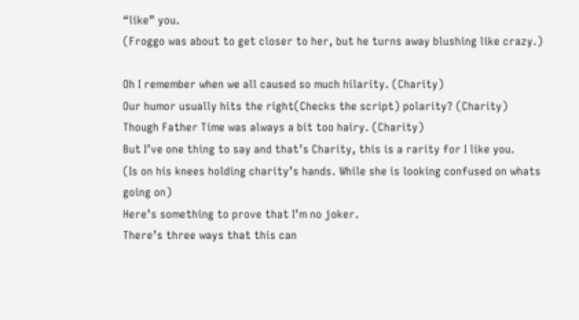“like” you.
(Froggo was about to get closer to her, but he turns away blushing like crazy.)

Oh I remember when we all caused so much hilarity. (Charity)
Our humor usually hits the right(Checks the script) polarity? (Charity)
Though Father Time was always a bit too hairy. (Charity)
But I’ve one thing to say and that’s Charity, this is a rarity for I like you.
(Is on his knees holding charity’s hands. While she is looking confused on whats going on)
Here’s something to prove that I’m no joker.
There’s three ways that this can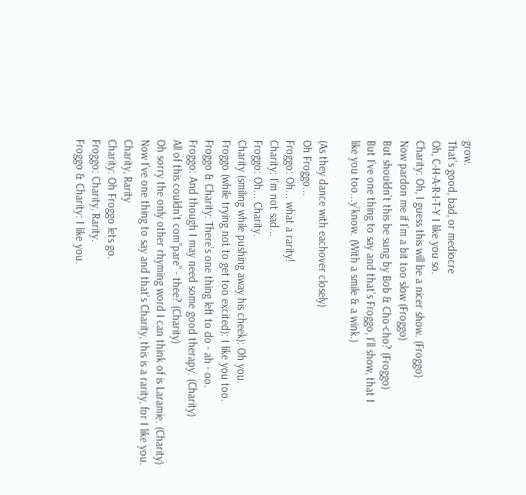grow.
That’s good, bad, or mediocre
Oh, C-H-A-R-I-T-Y I like you so.
Charity: Oh, I guess this will be a nicer show. (Froggo)
Now pardon me if I’m a bit too slow (Froggo)
But shouldn’t this be sung by Bob & Cho-cho? (Froggo)
But I’ve one thing to say and that’s Froggo, I’ll show, that I
like you too...y’know. (With a smile & a wink.)

(As they dance with eachover closely)
Oh Froggo...
Froggo: Oh... what a rarity!
Charity: I’m not sad...
Froggo: Oh... Charity.
Charity (smiling while pushing away his cheek): Oh you.
Froggo (while trying not to get too excited): I like you too.
Froggo & Charity: There’s one thing left to do - ah - oo.
Froggo: And though I may need some good therapy. (Charity)
All of this couldn’t com”pare” - thee? (Charity)
Oh sorry the only other rhyming word I can think of is Laramie. (Charity)
Now I’ve one thing to say and that’s Charity, this is a rarity, for I like you.
Charity, Rarity
Charity: Oh Froggo lets go.
Froggo: Charity, Rarity.
Froggo & Charity: I like you.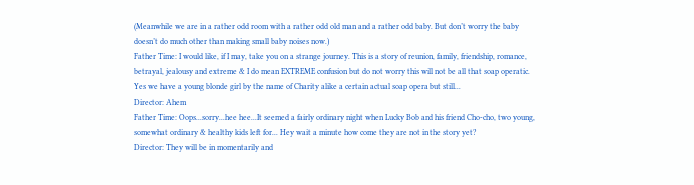(Meanwhile we are in a rather odd room with a rather odd old man and a rather odd baby. But don’t worry the baby doesn’t do much other than making small baby noises now.)
Father Time: I would like, if I may, take you on a strange journey. This is a story of reunion, family, friendship, romance, betrayal, jealousy and extreme & I do mean EXTREME confusion but do not worry this will not be all that soap operatic. Yes we have a young blonde girl by the name of Charity alike a certain actual soap opera but still...
Director: Ahem
Father Time: Oops...sorry...hee hee...It seemed a fairly ordinary night when Lucky Bob and his friend Cho-cho, two young, somewhat ordinary & healthy kids left for... Hey wait a minute how come they are not in the story yet?
Director: They will be in momentarily and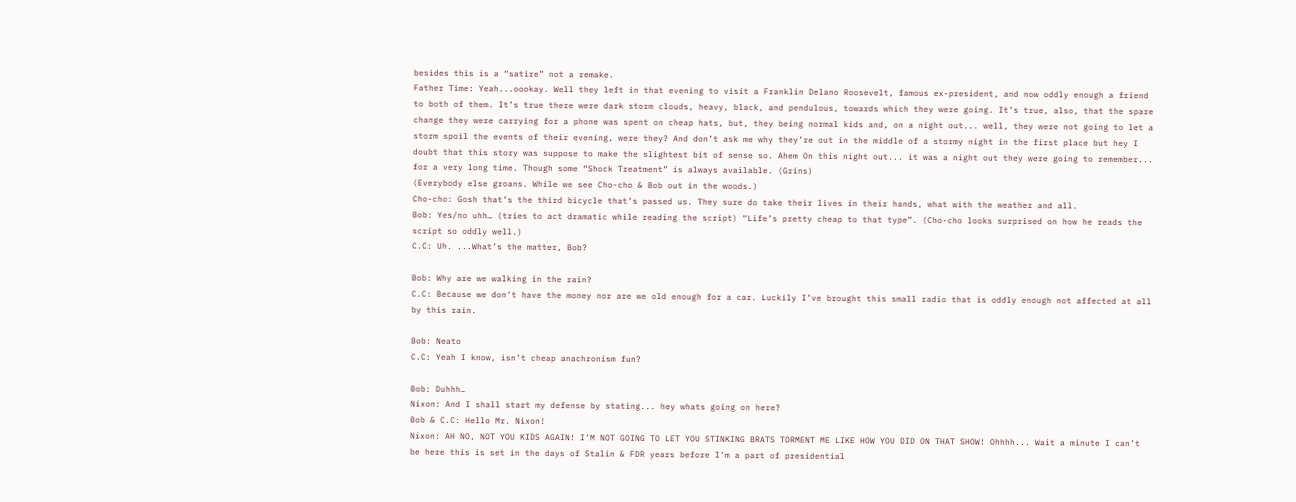besides this is a “satire” not a remake.
Father Time: Yeah...oookay. Well they left in that evening to visit a Franklin Delano Roosevelt, famous ex-president, and now oddly enough a friend to both of them. It’s true there were dark storm clouds, heavy, black, and pendulous, towards which they were going. It’s true, also, that the spare change they were carrying for a phone was spent on cheap hats, but, they being normal kids and, on a night out... well, they were not going to let a storm spoil the events of their evening, were they? And don’t ask me why they’re out in the middle of a stormy night in the first place but hey I doubt that this story was suppose to make the slightest bit of sense so. Ahem On this night out... it was a night out they were going to remember... for a very long time. Though some “Shock Treatment” is always available. (Grins)
(Everybody else groans. While we see Cho-cho & Bob out in the woods.)
Cho-cho: Gosh that’s the third bicycle that’s passed us. They sure do take their lives in their hands, what with the weather and all.
Bob: Yes/no uhh… (tries to act dramatic while reading the script) “Life’s pretty cheap to that type”. (Cho-cho looks surprised on how he reads the script so oddly well.)
C.C: Uh. ...What’s the matter, Bob?

Bob: Why are we walking in the rain?
C.C: Because we don’t have the money nor are we old enough for a car. Luckily I’ve brought this small radio that is oddly enough not affected at all by this rain.

Bob: Neato
C.C: Yeah I know, isn’t cheap anachronism fun?

Bob: Duhhh…
Nixon: And I shall start my defense by stating... hey whats going on here?
Bob & C.C: Hello Mr. Nixon!
Nixon: AH NO, NOT YOU KIDS AGAIN! I’M NOT GOING TO LET YOU STINKING BRATS TORMENT ME LIKE HOW YOU DID ON THAT SHOW! Ohhhh... Wait a minute I can’t be here this is set in the days of Stalin & FDR years before I’m a part of presidential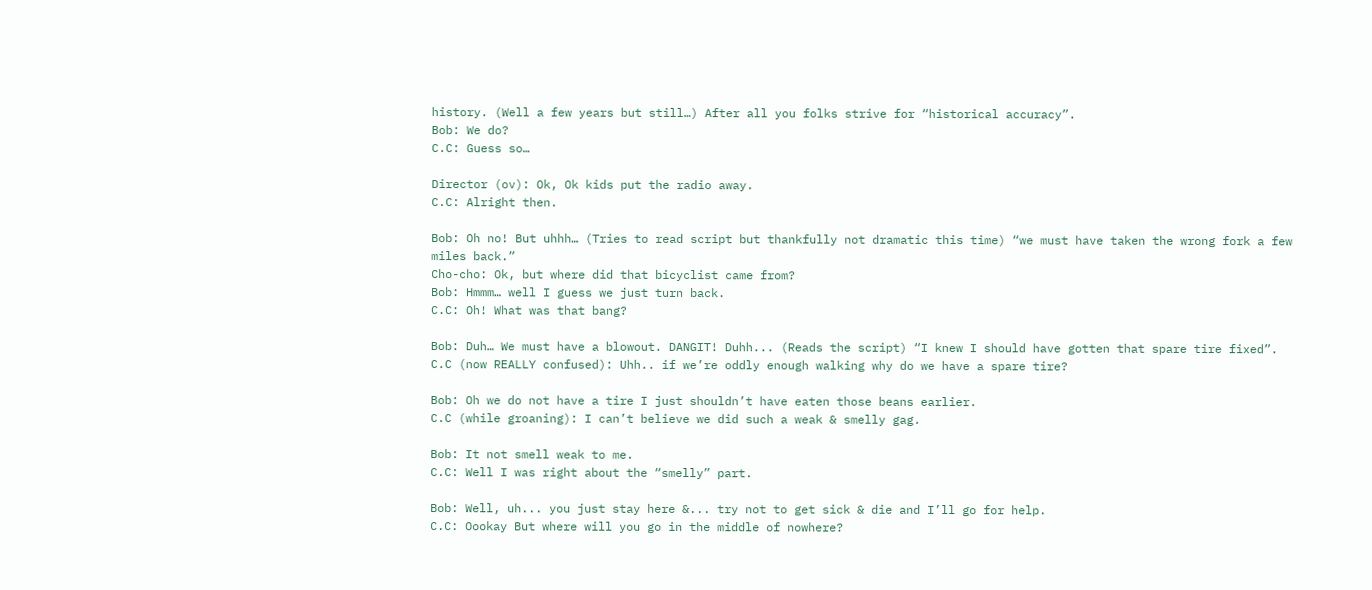history. (Well a few years but still…) After all you folks strive for “historical accuracy”.
Bob: We do?
C.C: Guess so…

Director (ov): Ok, Ok kids put the radio away.
C.C: Alright then.

Bob: Oh no! But uhhh… (Tries to read script but thankfully not dramatic this time) “we must have taken the wrong fork a few miles back.”
Cho-cho: Ok, but where did that bicyclist came from?
Bob: Hmmm… well I guess we just turn back.
C.C: Oh! What was that bang?

Bob: Duh… We must have a blowout. DANGIT! Duhh... (Reads the script) “I knew I should have gotten that spare tire fixed”.
C.C (now REALLY confused): Uhh.. if we’re oddly enough walking why do we have a spare tire?

Bob: Oh we do not have a tire I just shouldn’t have eaten those beans earlier.
C.C (while groaning): I can’t believe we did such a weak & smelly gag.

Bob: It not smell weak to me.
C.C: Well I was right about the “smelly” part.

Bob: Well, uh... you just stay here &... try not to get sick & die and I’ll go for help.
C.C: Oookay But where will you go in the middle of nowhere?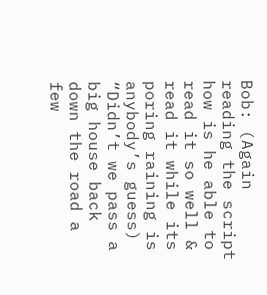Bob: (Again reading the script how is he able to read it so well & read it while its poring raining is anybody’s guess) “Didn’t we pass a big house back down the road a few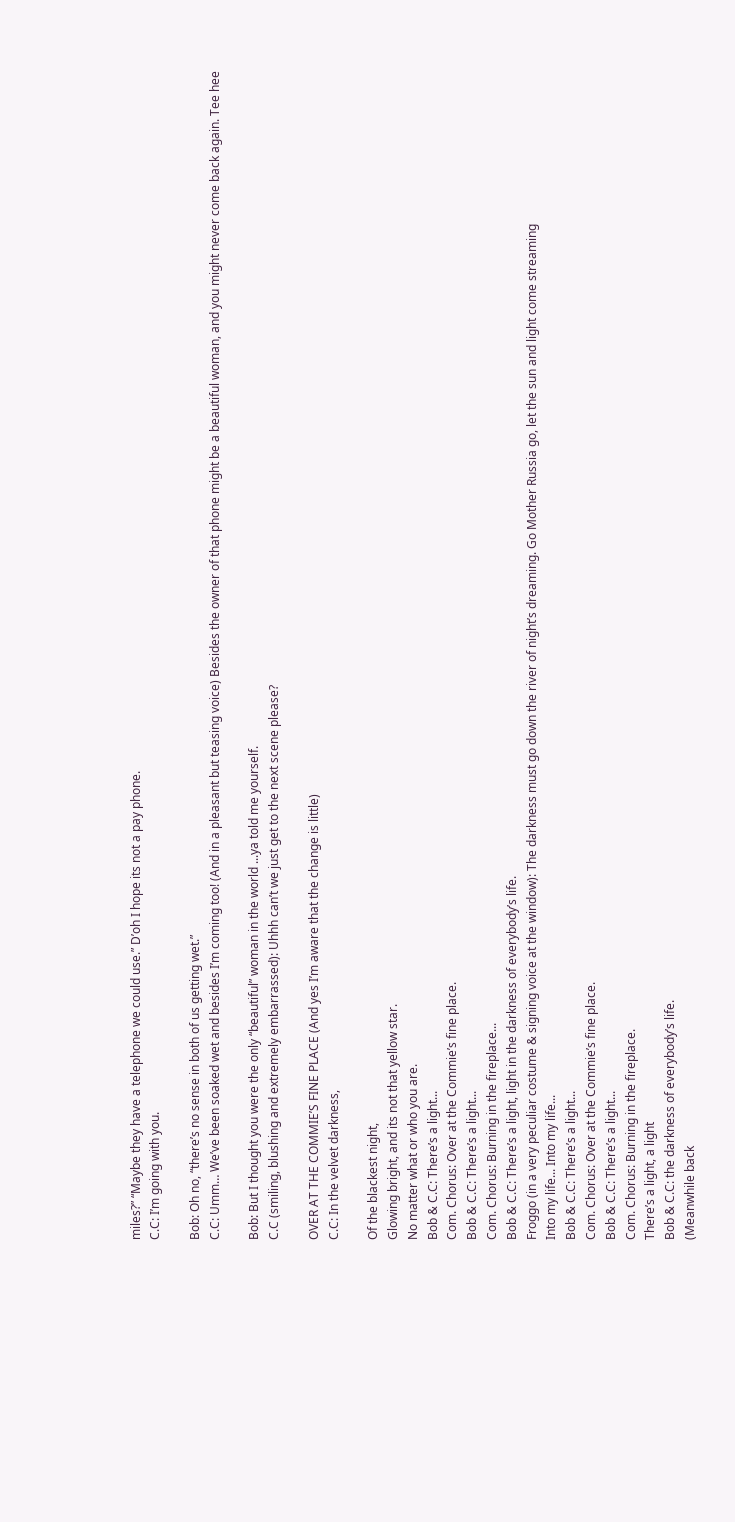miles?” “Maybe they have a telephone we could use.” D’oh I hope its not a pay phone.
C.C: I’m going with you.

Bob: Oh no, “there’s no sense in both of us getting wet.”
C.C: Umm… We’ve been soaked wet and besides I’m coming too! (And in a pleasant but teasing voice) Besides the owner of that phone might be a beautiful woman, and you might never come back again. Tee hee

Bob: But I thought you were the only “beautiful” woman in the world ...ya told me yourself.
C.C (smiling, blushing and extremely embarrassed): Uhhh can’t we just get to the next scene please?

OVER AT THE COMMIE’S FINE PLACE (And yes I’m aware that the change is little)
C.C: In the velvet darkness,

Of the blackest night,
Glowing bright, and its not that yellow star.
No matter what or who you are.
Bob & C.C: There’s a light...
Com. Chorus: Over at the Commie’s fine place.
Bob & C.C: There’s a light...
Com. Chorus: Burning in the fireplace...
Bob & C.C: There’s a light, light in the darkness of everybody’s life.
Froggo (in a very peculiar costume & signing voice at the window): The darkness must go down the river of night’s dreaming. Go Mother Russia go, let the sun and light come streaming
Into my life... Into my life...
Bob & C.C: There’s a light...
Com. Chorus: Over at the Commie’s fine place.
Bob & C.C: There’s a light...
Com. Chorus: Burning in the fireplace.
There’s a light, a light
Bob & C.C: the darkness of everybody’s life.
(Meanwhile back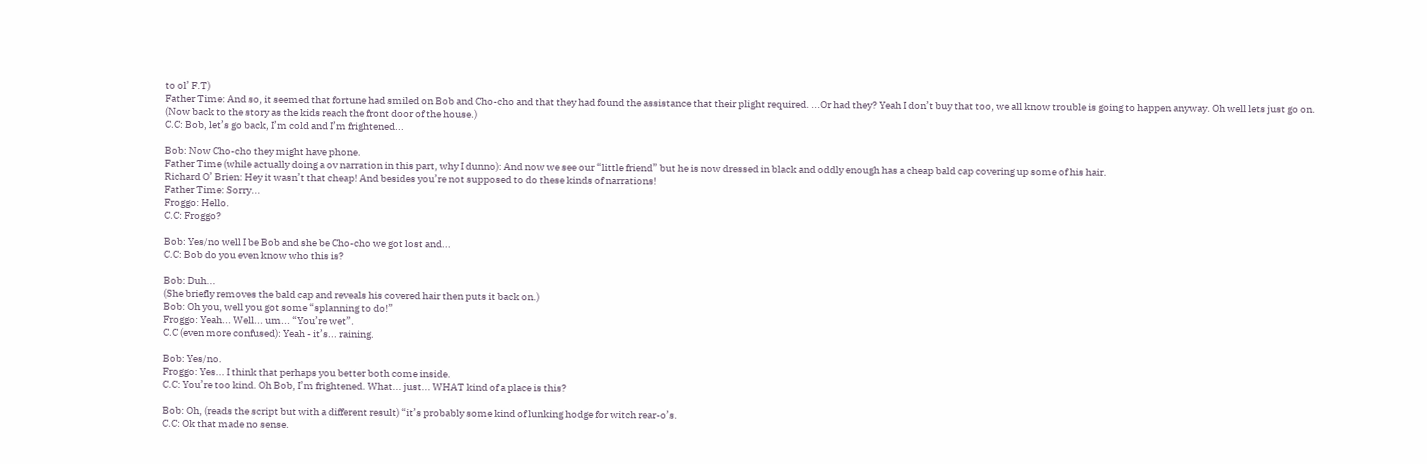to ol’ F.T)
Father Time: And so, it seemed that fortune had smiled on Bob and Cho-cho and that they had found the assistance that their plight required. ...Or had they? Yeah I don’t buy that too, we all know trouble is going to happen anyway. Oh well lets just go on.
(Now back to the story as the kids reach the front door of the house.)
C.C: Bob, let’s go back, I’m cold and I’m frightened...

Bob: Now Cho-cho they might have phone.
Father Time (while actually doing a ov narration in this part, why I dunno): And now we see our “little friend” but he is now dressed in black and oddly enough has a cheap bald cap covering up some of his hair.
Richard O’ Brien: Hey it wasn’t that cheap! And besides you’re not supposed to do these kinds of narrations!
Father Time: Sorry...
Froggo: Hello.
C.C: Froggo?

Bob: Yes/no well I be Bob and she be Cho-cho we got lost and...
C.C: Bob do you even know who this is?

Bob: Duh...
(She briefly removes the bald cap and reveals his covered hair then puts it back on.)
Bob: Oh you, well you got some “splanning to do!”
Froggo: Yeah... Well... um... “You’re wet”.
C.C (even more confused): Yeah - it’s... raining.

Bob: Yes/no.
Froggo: Yes... I think that perhaps you better both come inside.
C.C: You’re too kind. Oh Bob, I’m frightened. What... just... WHAT kind of a place is this?

Bob: Oh, (reads the script but with a different result) “it’s probably some kind of lunking hodge for witch rear-o’s.
C.C: Ok that made no sense.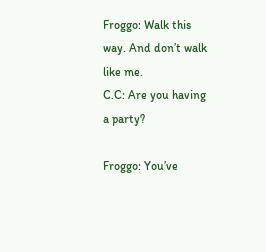Froggo: Walk this way. And don’t walk like me.
C.C: Are you having a party?

Froggo: You’ve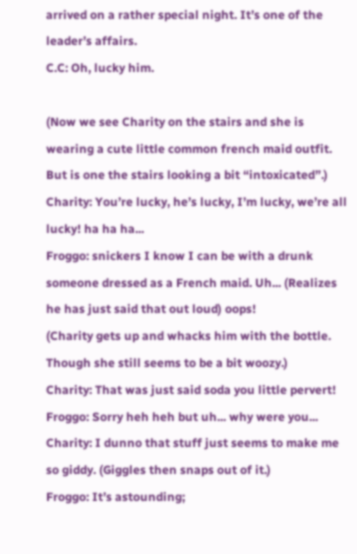arrived on a rather special night. It’s one of the leader’s affairs.
C.C: Oh, lucky him.

(Now we see Charity on the stairs and she is wearing a cute little common french maid outfit. But is one the stairs looking a bit “intoxicated”.)
Charity: You’re lucky, he’s lucky, I’m lucky, we’re all lucky! ha ha ha...
Froggo: snickers I know I can be with a drunk someone dressed as a French maid. Uh... (Realizes he has just said that out loud) oops!
(Charity gets up and whacks him with the bottle. Though she still seems to be a bit woozy.)
Charity: That was just said soda you little pervert!
Froggo: Sorry heh heh but uh... why were you...
Charity: I dunno that stuff just seems to make me so giddy. (Giggles then snaps out of it.)
Froggo: It’s astounding;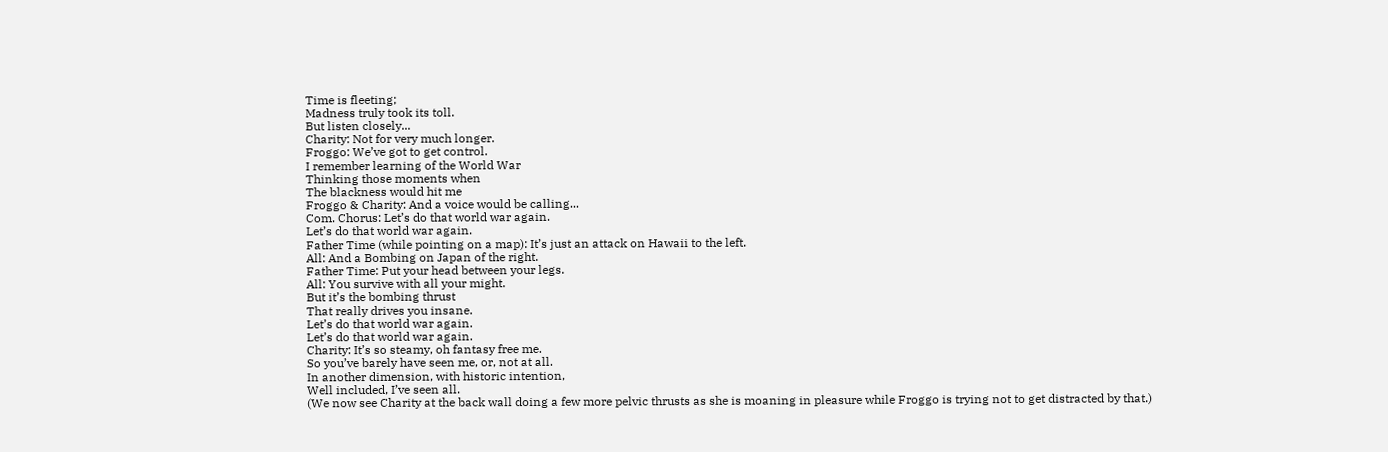Time is fleeting;
Madness truly took its toll.
But listen closely...
Charity: Not for very much longer.
Froggo: We’ve got to get control.
I remember learning of the World War
Thinking those moments when
The blackness would hit me
Froggo & Charity: And a voice would be calling...
Com. Chorus: Let’s do that world war again.
Let’s do that world war again.
Father Time (while pointing on a map): It’s just an attack on Hawaii to the left.
All: And a Bombing on Japan of the right.
Father Time: Put your head between your legs.
All: You survive with all your might.
But it’s the bombing thrust
That really drives you insane.
Let’s do that world war again.
Let’s do that world war again.
Charity: It’s so steamy, oh fantasy free me.
So you’ve barely have seen me, or, not at all.
In another dimension, with historic intention,
Well included, I’ve seen all.
(We now see Charity at the back wall doing a few more pelvic thrusts as she is moaning in pleasure while Froggo is trying not to get distracted by that.)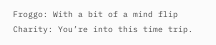Froggo: With a bit of a mind flip
Charity: You’re into this time trip.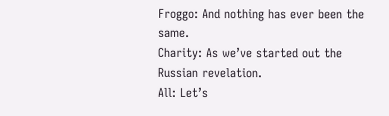Froggo: And nothing has ever been the same.
Charity: As we’ve started out the Russian revelation.
All: Let’s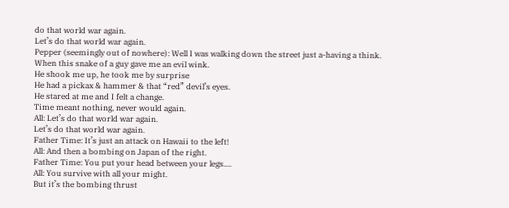do that world war again.
Let’s do that world war again.
Pepper (seemingly out of nowhere): Well I was walking down the street just a-having a think.
When this snake of a guy gave me an evil wink.
He shook me up, he took me by surprise
He had a pickax & hammer & that “red” devil’s eyes.
He stared at me and I felt a change.
Time meant nothing, never would again.
All: Let’s do that world war again.
Let’s do that world war again.
Father Time: It’s just an attack on Hawaii to the left!
All: And then a bombing on Japan of the right.
Father Time: You put your head between your legs....
All: You survive with all your might.
But it’s the bombing thrust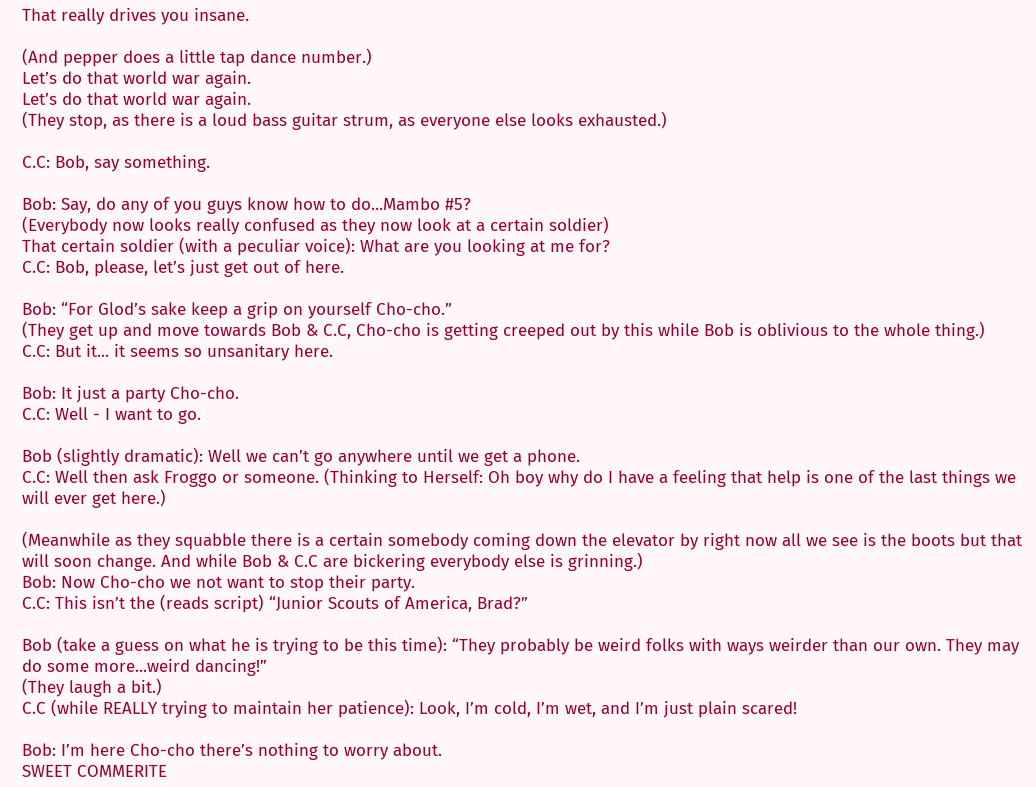That really drives you insane.

(And pepper does a little tap dance number.)
Let’s do that world war again.
Let’s do that world war again.
(They stop, as there is a loud bass guitar strum, as everyone else looks exhausted.)

C.C: Bob, say something.

Bob: Say, do any of you guys know how to do...Mambo #5?
(Everybody now looks really confused as they now look at a certain soldier)
That certain soldier (with a peculiar voice): What are you looking at me for?
C.C: Bob, please, let’s just get out of here.

Bob: “For Glod’s sake keep a grip on yourself Cho-cho.”
(They get up and move towards Bob & C.C, Cho-cho is getting creeped out by this while Bob is oblivious to the whole thing.)
C.C: But it... it seems so unsanitary here.

Bob: It just a party Cho-cho.
C.C: Well - I want to go.

Bob (slightly dramatic): Well we can’t go anywhere until we get a phone.
C.C: Well then ask Froggo or someone. (Thinking to Herself: Oh boy why do I have a feeling that help is one of the last things we will ever get here.)

(Meanwhile as they squabble there is a certain somebody coming down the elevator by right now all we see is the boots but that will soon change. And while Bob & C.C are bickering everybody else is grinning.)
Bob: Now Cho-cho we not want to stop their party.
C.C: This isn’t the (reads script) “Junior Scouts of America, Brad?”

Bob (take a guess on what he is trying to be this time): “They probably be weird folks with ways weirder than our own. They may do some more...weird dancing!”
(They laugh a bit.)
C.C (while REALLY trying to maintain her patience): Look, I’m cold, I’m wet, and I’m just plain scared!

Bob: I’m here Cho-cho there’s nothing to worry about.
SWEET COMMERITE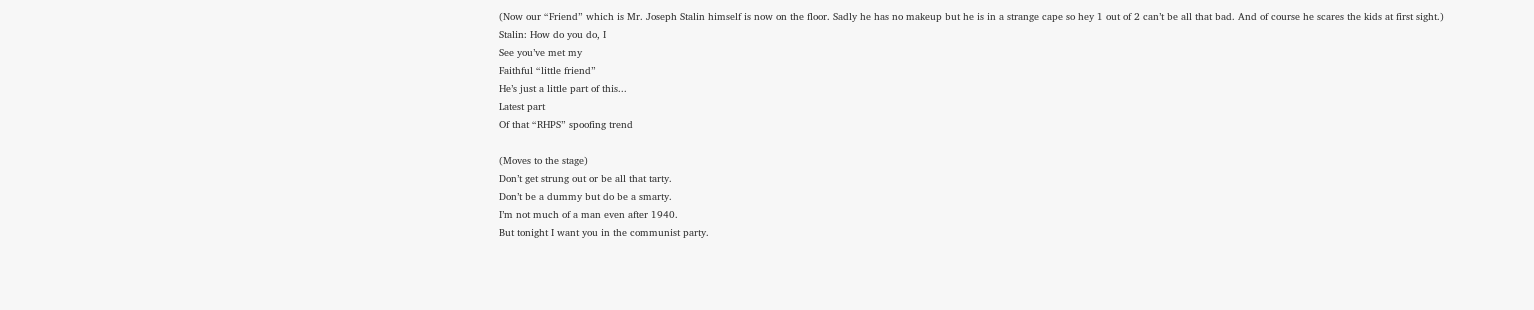(Now our “Friend” which is Mr. Joseph Stalin himself is now on the floor. Sadly he has no makeup but he is in a strange cape so hey 1 out of 2 can’t be all that bad. And of course he scares the kids at first sight.)
Stalin: How do you do, I
See you’ve met my
Faithful “little friend”
He’s just a little part of this...
Latest part
Of that “RHPS” spoofing trend

(Moves to the stage)
Don’t get strung out or be all that tarty.
Don’t be a dummy but do be a smarty.
I’m not much of a man even after 1940.
But tonight I want you in the communist party.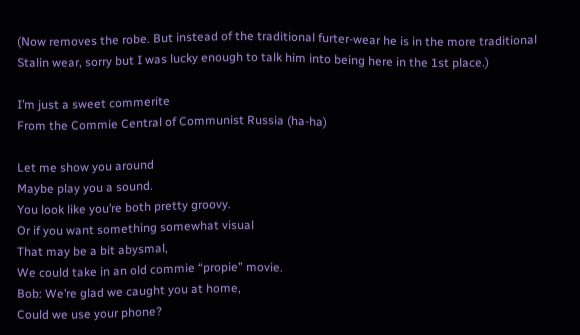(Now removes the robe. But instead of the traditional furter-wear he is in the more traditional Stalin wear, sorry but I was lucky enough to talk him into being here in the 1st place.)

I’m just a sweet commerite
From the Commie Central of Communist Russia (ha-ha)

Let me show you around
Maybe play you a sound.
You look like you’re both pretty groovy.
Or if you want something somewhat visual
That may be a bit abysmal,
We could take in an old commie “propie” movie.
Bob: We’re glad we caught you at home,
Could we use your phone?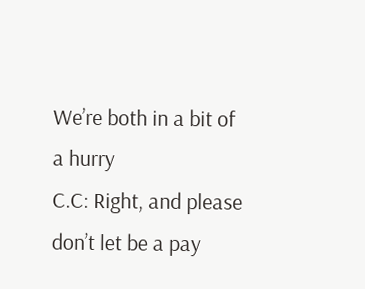We’re both in a bit of a hurry
C.C: Right, and please don’t let be a pay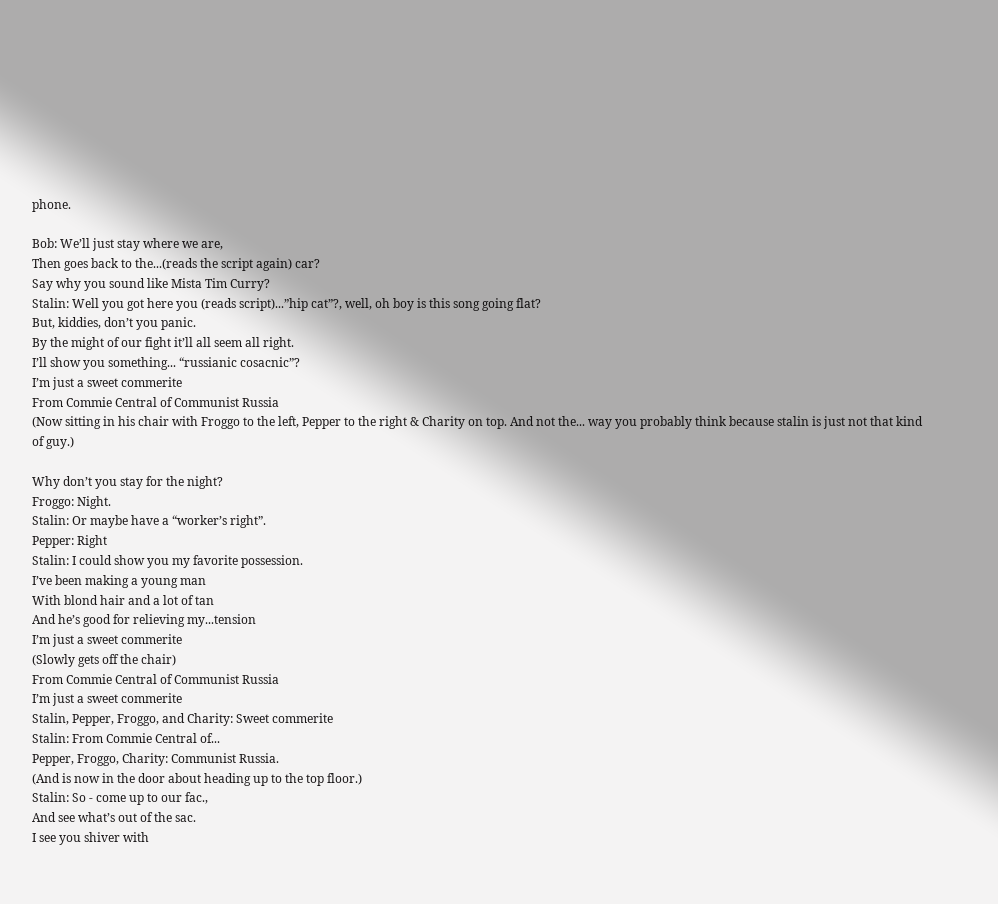phone.

Bob: We’ll just stay where we are,
Then goes back to the...(reads the script again) car?
Say why you sound like Mista Tim Curry?
Stalin: Well you got here you (reads script)...”hip cat”?, well, oh boy is this song going flat?
But, kiddies, don’t you panic.
By the might of our fight it’ll all seem all right.
I’ll show you something... “russianic cosacnic”?
I’m just a sweet commerite
From Commie Central of Communist Russia
(Now sitting in his chair with Froggo to the left, Pepper to the right & Charity on top. And not the... way you probably think because stalin is just not that kind of guy.)

Why don’t you stay for the night?
Froggo: Night.
Stalin: Or maybe have a “worker’s right”.
Pepper: Right
Stalin: I could show you my favorite possession.
I’ve been making a young man
With blond hair and a lot of tan
And he’s good for relieving my...tension
I’m just a sweet commerite
(Slowly gets off the chair)
From Commie Central of Communist Russia
I’m just a sweet commerite
Stalin, Pepper, Froggo, and Charity: Sweet commerite
Stalin: From Commie Central of...
Pepper, Froggo, Charity: Communist Russia.
(And is now in the door about heading up to the top floor.)
Stalin: So - come up to our fac.,
And see what’s out of the sac.
I see you shiver with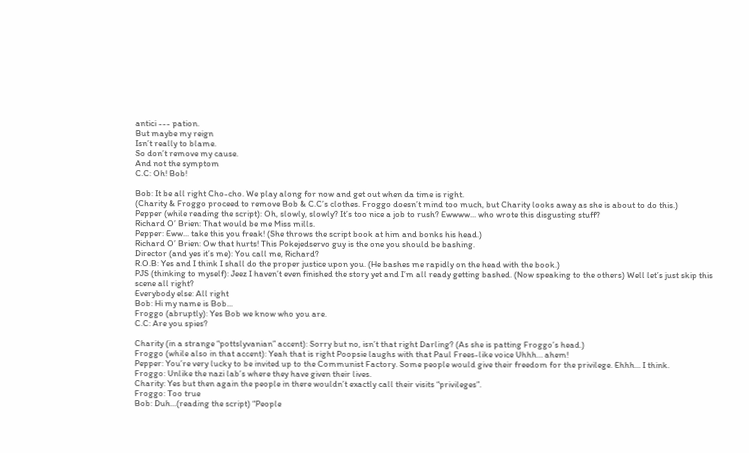antici --- pation.
But maybe my reign
Isn’t really to blame.
So don’t remove my cause.
And not the symptom
C.C: Oh! Bob!

Bob: It be all right Cho-cho. We play along for now and get out when da time is right.
(Charity & Froggo proceed to remove Bob & C.C’s clothes. Froggo doesn’t mind too much, but Charity looks away as she is about to do this.)
Pepper (while reading the script): Oh, slowly, slowly? It’s too nice a job to rush? Ewwww... who wrote this disgusting stuff?
Richard O’ Brien: That would be me Miss mills.
Pepper: Eww... take this you freak! (She throws the script book at him and bonks his head.)
Richard O’ Brien: Ow that hurts! This Pokejedservo guy is the one you should be bashing.
Director (and yes it’s me): You call me, Richard?
R.O.B: Yes and I think I shall do the proper justice upon you. (He bashes me rapidly on the head with the book.)
PJS (thinking to myself): Jeez I haven’t even finished the story yet and I’m all ready getting bashed. (Now speaking to the others) Well let’s just skip this scene all right?
Everybody else: All right
Bob: Hi my name is Bob...
Froggo (abruptly): Yes Bob we know who you are.
C.C: Are you spies?

Charity (in a strange “pottslyvanian” accent): Sorry but no, isn’t that right Darling? (As she is patting Froggo’s head.)
Froggo (while also in that accent): Yeah that is right Poopsie laughs with that Paul Frees-like voice Uhhh… ahem!
Pepper: You’re very lucky to be invited up to the Communist Factory. Some people would give their freedom for the privilege. Ehhh... I think.
Froggo: Unlike the nazi lab’s where they have given their lives.
Charity: Yes but then again the people in there wouldn’t exactly call their visits “privileges”.
Froggo: Too true
Bob: Duh...(reading the script) “People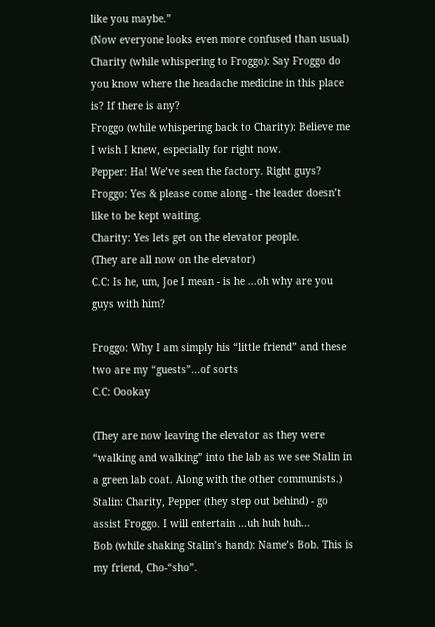like you maybe.”
(Now everyone looks even more confused than usual)
Charity (while whispering to Froggo): Say Froggo do you know where the headache medicine in this place is? If there is any?
Froggo (while whispering back to Charity): Believe me I wish I knew, especially for right now.
Pepper: Ha! We’ve seen the factory. Right guys?
Froggo: Yes & please come along - the leader doesn’t like to be kept waiting.
Charity: Yes lets get on the elevator people.
(They are all now on the elevator)
C.C: Is he, um, Joe I mean - is he ...oh why are you guys with him?

Froggo: Why I am simply his “little friend” and these two are my “guests”...of sorts
C.C: Oookay

(They are now leaving the elevator as they were “walking and walking” into the lab as we see Stalin in a green lab coat. Along with the other communists.)
Stalin: Charity, Pepper (they step out behind) - go assist Froggo. I will entertain ...uh huh huh...
Bob (while shaking Stalin’s hand): Name’s Bob. This is my friend, Cho-“sho”.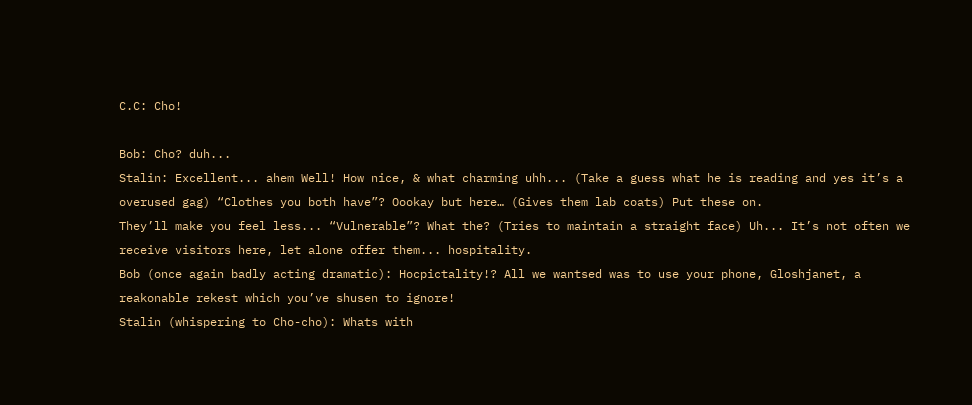C.C: Cho!

Bob: Cho? duh...
Stalin: Excellent... ahem Well! How nice, & what charming uhh... (Take a guess what he is reading and yes it’s a overused gag) “Clothes you both have”? Oookay but here… (Gives them lab coats) Put these on.
They’ll make you feel less... “Vulnerable”? What the? (Tries to maintain a straight face) Uh... It’s not often we receive visitors here, let alone offer them... hospitality.
Bob (once again badly acting dramatic): Hocpictality!? All we wantsed was to use your phone, Gloshjanet, a reakonable rekest which you’ve shusen to ignore!
Stalin (whispering to Cho-cho): Whats with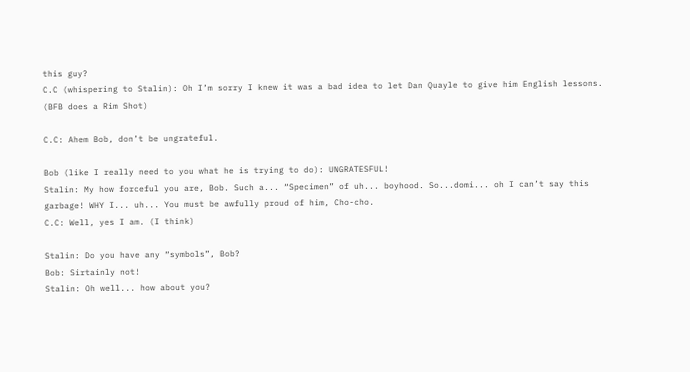this guy?
C.C (whispering to Stalin): Oh I’m sorry I knew it was a bad idea to let Dan Quayle to give him English lessons. (BFB does a Rim Shot)

C.C: Ahem Bob, don’t be ungrateful.

Bob (like I really need to you what he is trying to do): UNGRATESFUL!
Stalin: My how forceful you are, Bob. Such a... “Specimen” of uh... boyhood. So...domi... oh I can’t say this garbage! WHY I... uh... You must be awfully proud of him, Cho-cho.
C.C: Well, yes I am. (I think)

Stalin: Do you have any “symbols”, Bob?
Bob: Sirtainly not!
Stalin: Oh well... how about you?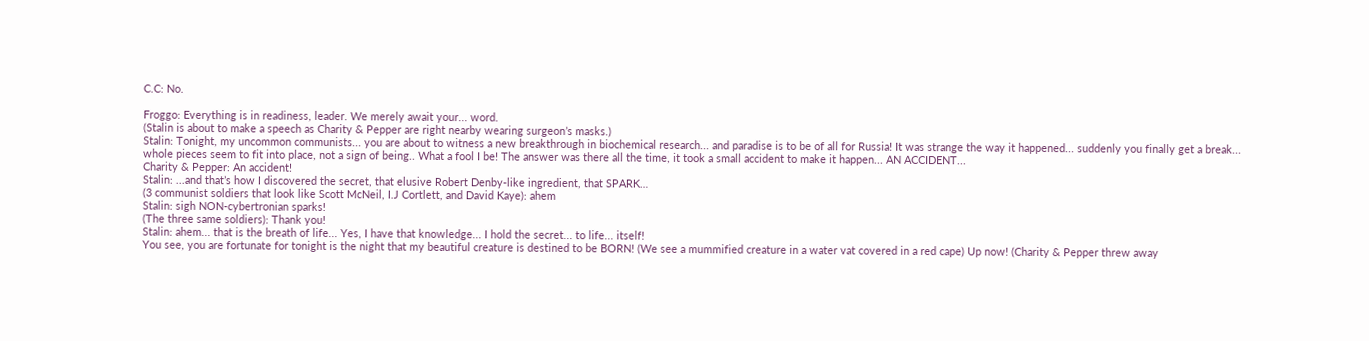C.C: No.

Froggo: Everything is in readiness, leader. We merely await your... word.
(Stalin is about to make a speech as Charity & Pepper are right nearby wearing surgeon’s masks.)
Stalin: Tonight, my uncommon communists... you are about to witness a new breakthrough in biochemical research... and paradise is to be of all for Russia! It was strange the way it happened... suddenly you finally get a break... whole pieces seem to fit into place, not a sign of being.. What a fool I be! The answer was there all the time, it took a small accident to make it happen... AN ACCIDENT...
Charity & Pepper: An accident!
Stalin: ...and that’s how I discovered the secret, that elusive Robert Denby-like ingredient, that SPARK…
(3 communist soldiers that look like Scott McNeil, I.J Cortlett, and David Kaye): ahem
Stalin: sigh NON-cybertronian sparks!
(The three same soldiers): Thank you!
Stalin: ahem... that is the breath of life... Yes, I have that knowledge... I hold the secret... to life... itself!
You see, you are fortunate for tonight is the night that my beautiful creature is destined to be BORN! (We see a mummified creature in a water vat covered in a red cape) Up now! (Charity & Pepper threw away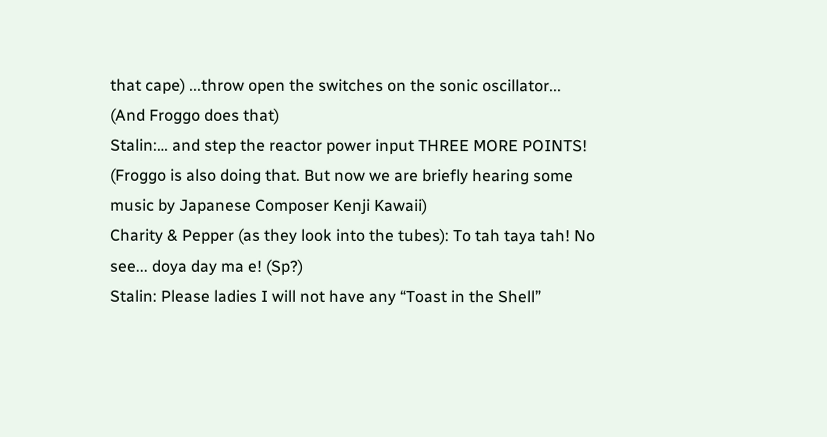that cape) ...throw open the switches on the sonic oscillator...
(And Froggo does that)
Stalin:… and step the reactor power input THREE MORE POINTS!
(Froggo is also doing that. But now we are briefly hearing some music by Japanese Composer Kenji Kawaii)
Charity & Pepper (as they look into the tubes): To tah taya tah! No see... doya day ma e! (Sp?)
Stalin: Please ladies I will not have any “Toast in the Shell”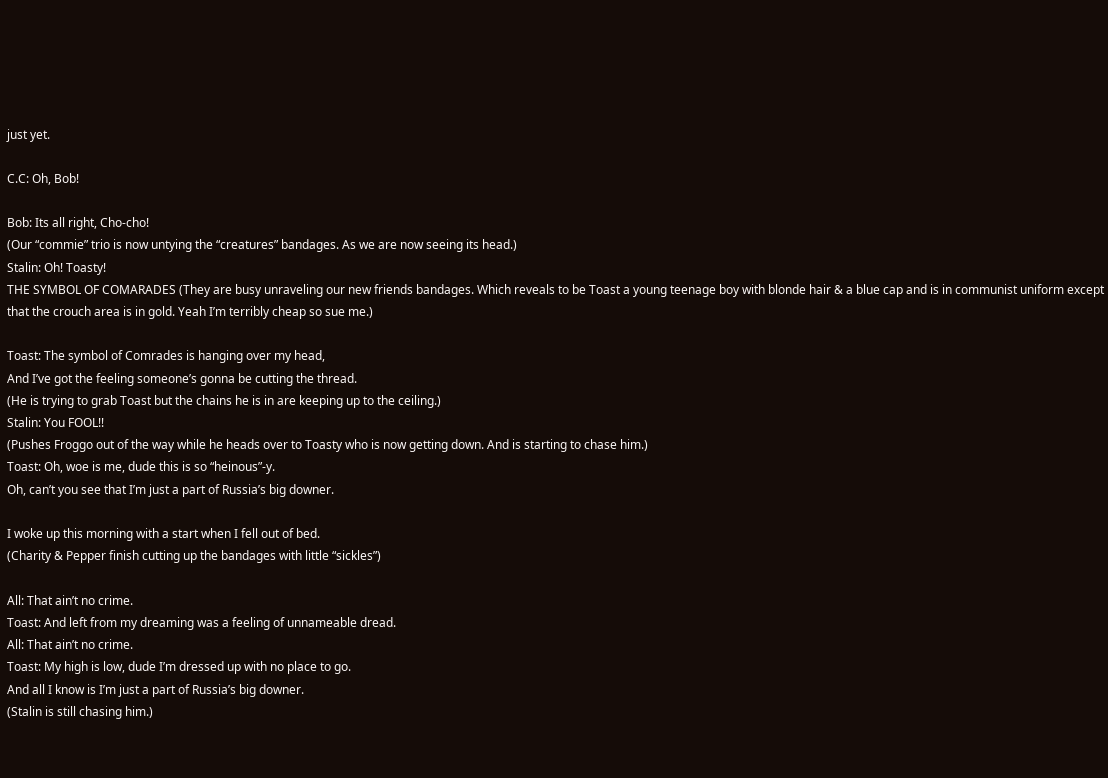just yet.

C.C: Oh, Bob!

Bob: Its all right, Cho-cho!
(Our “commie” trio is now untying the “creatures” bandages. As we are now seeing its head.)
Stalin: Oh! Toasty!
THE SYMBOL OF COMARADES (They are busy unraveling our new friends bandages. Which reveals to be Toast a young teenage boy with blonde hair & a blue cap and is in communist uniform except that the crouch area is in gold. Yeah I’m terribly cheap so sue me.)

Toast: The symbol of Comrades is hanging over my head,
And I’ve got the feeling someone’s gonna be cutting the thread.
(He is trying to grab Toast but the chains he is in are keeping up to the ceiling.)
Stalin: You FOOL!!
(Pushes Froggo out of the way while he heads over to Toasty who is now getting down. And is starting to chase him.)
Toast: Oh, woe is me, dude this is so “heinous”-y.
Oh, can’t you see that I’m just a part of Russia’s big downer.

I woke up this morning with a start when I fell out of bed.
(Charity & Pepper finish cutting up the bandages with little “sickles”)

All: That ain’t no crime.
Toast: And left from my dreaming was a feeling of unnameable dread.
All: That ain’t no crime.
Toast: My high is low, dude I’m dressed up with no place to go.
And all I know is I’m just a part of Russia’s big downer.
(Stalin is still chasing him.)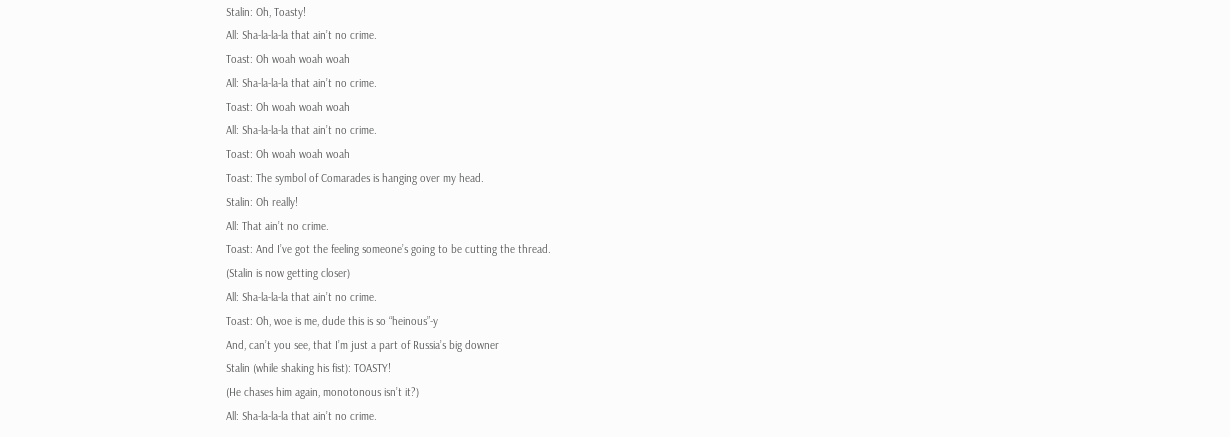Stalin: Oh, Toasty!
All: Sha-la-la-la that ain’t no crime.
Toast: Oh woah woah woah
All: Sha-la-la-la that ain’t no crime.
Toast: Oh woah woah woah
All: Sha-la-la-la that ain’t no crime.
Toast: Oh woah woah woah
Toast: The symbol of Comarades is hanging over my head.
Stalin: Oh really!
All: That ain’t no crime.
Toast: And I’ve got the feeling someone’s going to be cutting the thread.
(Stalin is now getting closer)
All: Sha-la-la-la that ain’t no crime.
Toast: Oh, woe is me, dude this is so “heinous”-y
And, can’t you see, that I’m just a part of Russia’s big downer
Stalin (while shaking his fist): TOASTY!
(He chases him again, monotonous isn’t it?)
All: Sha-la-la-la that ain’t no crime.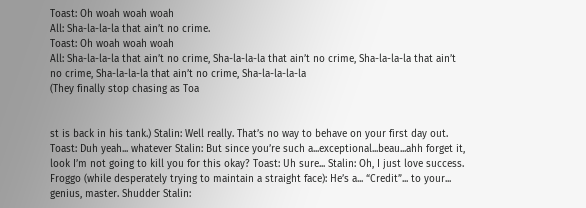Toast: Oh woah woah woah
All: Sha-la-la-la that ain’t no crime.
Toast: Oh woah woah woah
All: Sha-la-la-la that ain’t no crime, Sha-la-la-la that ain’t no crime, Sha-la-la-la that ain’t no crime, Sha-la-la-la that ain’t no crime, Sha-la-la-la-la
(They finally stop chasing as Toa


st is back in his tank.) Stalin: Well really. That’s no way to behave on your first day out. Toast: Duh yeah... whatever Stalin: But since you’re such a...exceptional...beau...ahh forget it, look I’m not going to kill you for this okay? Toast: Uh sure... Stalin: Oh, I just love success. Froggo (while desperately trying to maintain a straight face): He’s a... “Credit”... to your... genius, master. Shudder Stalin: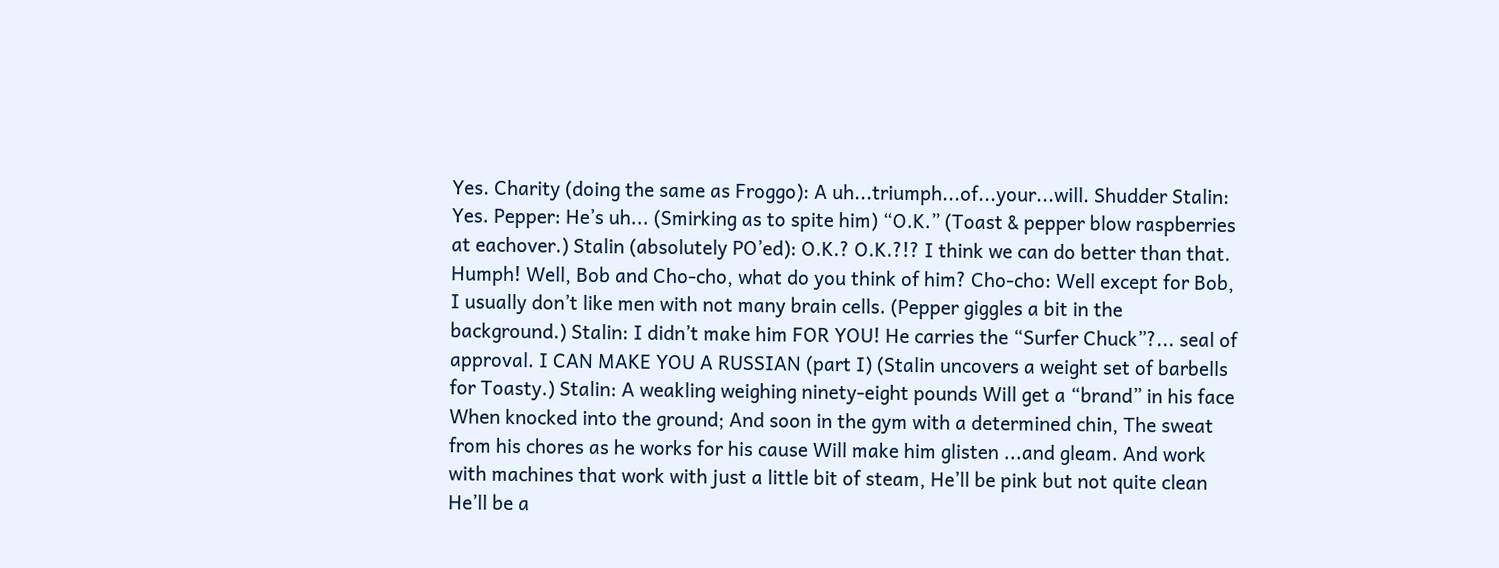Yes. Charity (doing the same as Froggo): A uh...triumph...of...your...will. Shudder Stalin: Yes. Pepper: He’s uh... (Smirking as to spite him) “O.K.” (Toast & pepper blow raspberries at eachover.) Stalin (absolutely PO’ed): O.K.? O.K.?!? I think we can do better than that. Humph! Well, Bob and Cho-cho, what do you think of him? Cho-cho: Well except for Bob, I usually don’t like men with not many brain cells. (Pepper giggles a bit in the background.) Stalin: I didn’t make him FOR YOU! He carries the “Surfer Chuck”?... seal of approval. I CAN MAKE YOU A RUSSIAN (part I) (Stalin uncovers a weight set of barbells for Toasty.) Stalin: A weakling weighing ninety-eight pounds Will get a “brand” in his face When knocked into the ground; And soon in the gym with a determined chin, The sweat from his chores as he works for his cause Will make him glisten ...and gleam. And work with machines that work with just a little bit of steam, He’ll be pink but not quite clean He’ll be a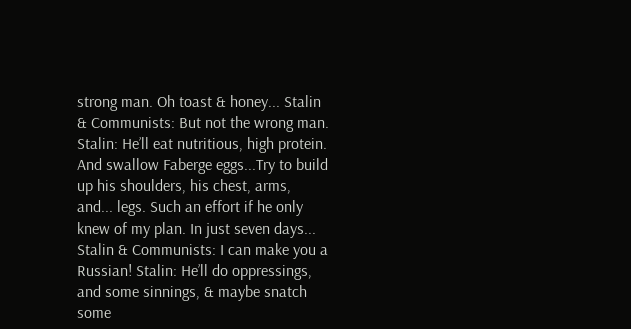strong man. Oh toast & honey... Stalin & Communists: But not the wrong man. Stalin: He’ll eat nutritious, high protein. And swallow Faberge eggs...Try to build up his shoulders, his chest, arms, and... legs. Such an effort if he only knew of my plan. In just seven days... Stalin & Communists: I can make you a Russian! Stalin: He’ll do oppressings, and some sinnings, & maybe snatch some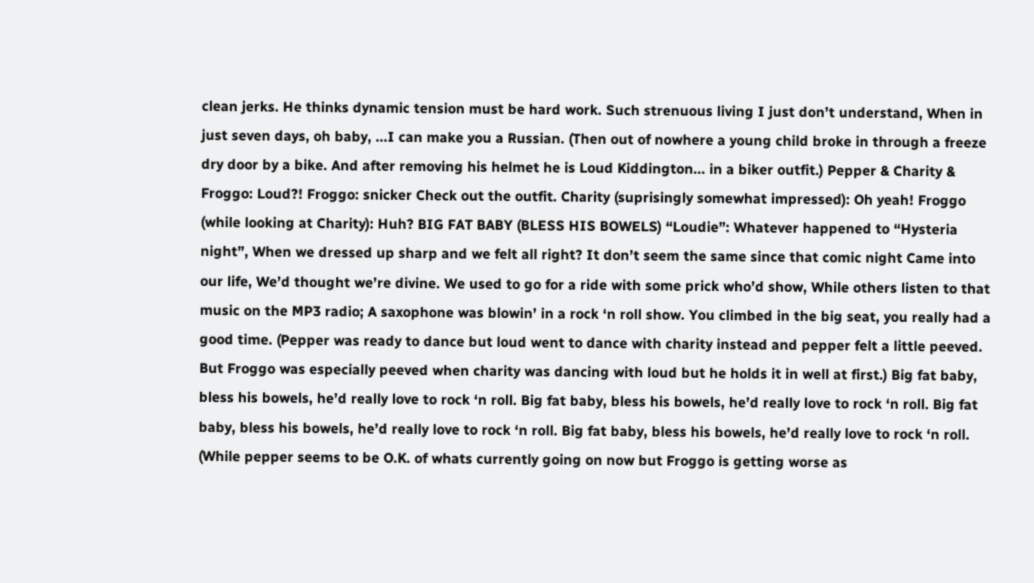clean jerks. He thinks dynamic tension must be hard work. Such strenuous living I just don’t understand, When in just seven days, oh baby, ...I can make you a Russian. (Then out of nowhere a young child broke in through a freeze dry door by a bike. And after removing his helmet he is Loud Kiddington... in a biker outfit.) Pepper & Charity & Froggo: Loud?! Froggo: snicker Check out the outfit. Charity (suprisingly somewhat impressed): Oh yeah! Froggo (while looking at Charity): Huh? BIG FAT BABY (BLESS HIS BOWELS) “Loudie”: Whatever happened to “Hysteria night”, When we dressed up sharp and we felt all right? It don’t seem the same since that comic night Came into our life, We’d thought we’re divine. We used to go for a ride with some prick who’d show, While others listen to that music on the MP3 radio; A saxophone was blowin’ in a rock ‘n roll show. You climbed in the big seat, you really had a good time. (Pepper was ready to dance but loud went to dance with charity instead and pepper felt a little peeved. But Froggo was especially peeved when charity was dancing with loud but he holds it in well at first.) Big fat baby, bless his bowels, he’d really love to rock ‘n roll. Big fat baby, bless his bowels, he’d really love to rock ‘n roll. Big fat baby, bless his bowels, he’d really love to rock ‘n roll. Big fat baby, bless his bowels, he’d really love to rock ‘n roll. (While pepper seems to be O.K. of whats currently going on now but Froggo is getting worse as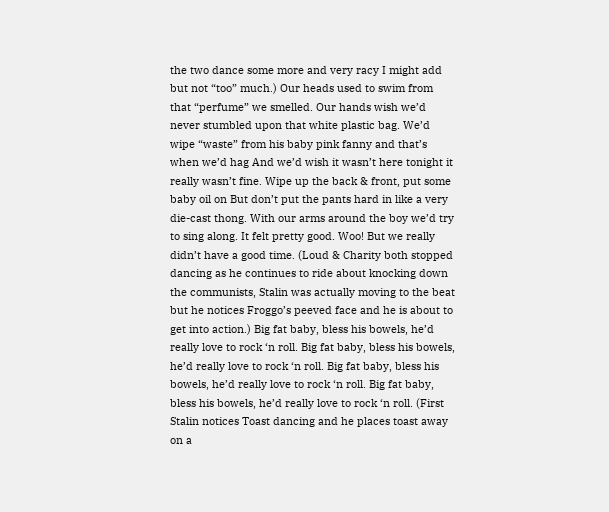the two dance some more and very racy I might add but not “too” much.) Our heads used to swim from that “perfume” we smelled. Our hands wish we’d never stumbled upon that white plastic bag. We’d wipe “waste” from his baby pink fanny and that’s when we’d hag And we’d wish it wasn’t here tonight it really wasn’t fine. Wipe up the back & front, put some baby oil on But don’t put the pants hard in like a very die-cast thong. With our arms around the boy we’d try to sing along. It felt pretty good. Woo! But we really didn’t have a good time. (Loud & Charity both stopped dancing as he continues to ride about knocking down the communists, Stalin was actually moving to the beat but he notices Froggo’s peeved face and he is about to get into action.) Big fat baby, bless his bowels, he’d really love to rock ‘n roll. Big fat baby, bless his bowels, he’d really love to rock ‘n roll. Big fat baby, bless his bowels, he’d really love to rock ‘n roll. Big fat baby, bless his bowels, he’d really love to rock ‘n roll. (First Stalin notices Toast dancing and he places toast away on a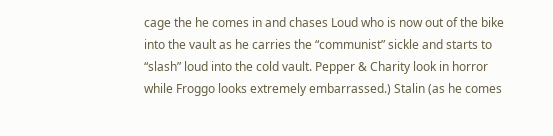cage the he comes in and chases Loud who is now out of the bike into the vault as he carries the “communist” sickle and starts to “slash” loud into the cold vault. Pepper & Charity look in horror while Froggo looks extremely embarrassed.) Stalin (as he comes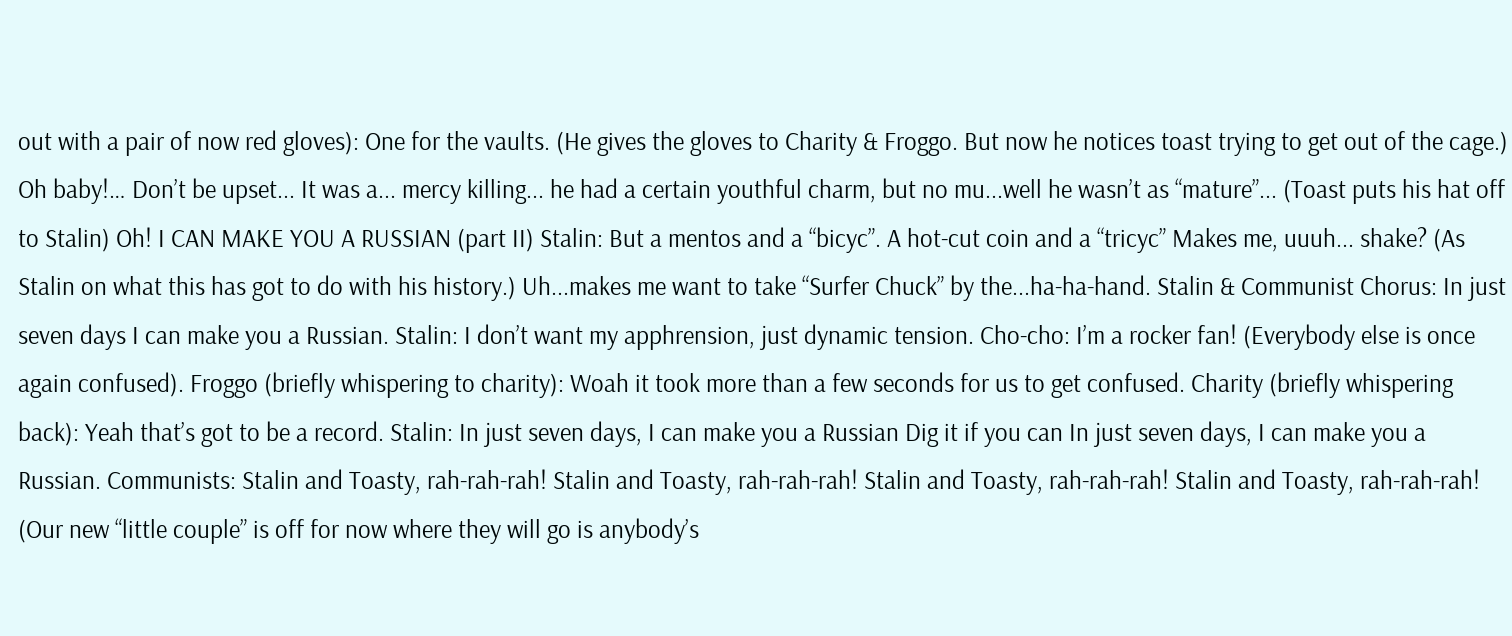out with a pair of now red gloves): One for the vaults. (He gives the gloves to Charity & Froggo. But now he notices toast trying to get out of the cage.) Oh baby!… Don’t be upset... It was a... mercy killing... he had a certain youthful charm, but no mu...well he wasn’t as “mature”... (Toast puts his hat off to Stalin) Oh! I CAN MAKE YOU A RUSSIAN (part II) Stalin: But a mentos and a “bicyc”. A hot-cut coin and a “tricyc” Makes me, uuuh... shake? (As Stalin on what this has got to do with his history.) Uh...makes me want to take “Surfer Chuck” by the...ha-ha-hand. Stalin & Communist Chorus: In just seven days I can make you a Russian. Stalin: I don’t want my apphrension, just dynamic tension. Cho-cho: I’m a rocker fan! (Everybody else is once again confused). Froggo (briefly whispering to charity): Woah it took more than a few seconds for us to get confused. Charity (briefly whispering back): Yeah that’s got to be a record. Stalin: In just seven days, I can make you a Russian Dig it if you can In just seven days, I can make you a Russian. Communists: Stalin and Toasty, rah-rah-rah! Stalin and Toasty, rah-rah-rah! Stalin and Toasty, rah-rah-rah! Stalin and Toasty, rah-rah-rah! (Our new “little couple” is off for now where they will go is anybody’s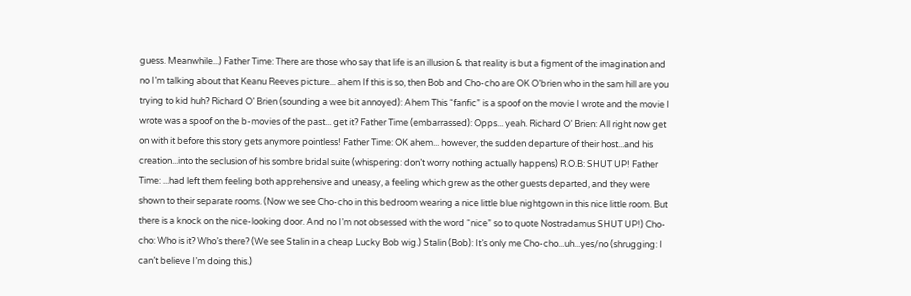guess. Meanwhile...) Father Time: There are those who say that life is an illusion & that reality is but a figment of the imagination and no I’m talking about that Keanu Reeves picture... ahem If this is so, then Bob and Cho-cho are OK O’brien who in the sam hill are you trying to kid huh? Richard O’ Brien (sounding a wee bit annoyed): Ahem This “fanfic” is a spoof on the movie I wrote and the movie I wrote was a spoof on the b-movies of the past... get it? Father Time (embarrassed): Opps... yeah. Richard O’ Brien: All right now get on with it before this story gets anymore pointless! Father Time: OK ahem... however, the sudden departure of their host...and his creation...into the seclusion of his sombre bridal suite (whispering: don’t worry nothing actually happens) R.O.B: SHUT UP! Father Time: ...had left them feeling both apprehensive and uneasy, a feeling which grew as the other guests departed, and they were shown to their separate rooms. (Now we see Cho-cho in this bedroom wearing a nice little blue nightgown in this nice little room. But there is a knock on the nice-looking door. And no I’m not obsessed with the word “nice” so to quote Nostradamus SHUT UP!) Cho-cho: Who is it? Who’s there? (We see Stalin in a cheap Lucky Bob wig.) Stalin (Bob): It’s only me Cho-cho...uh...yes/no (shrugging: I can’t believe I’m doing this.)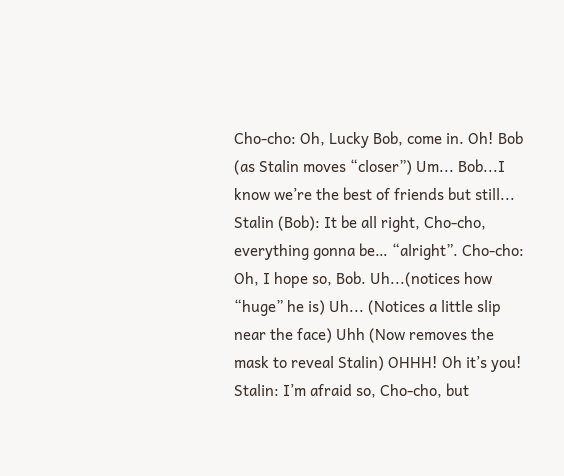Cho-cho: Oh, Lucky Bob, come in. Oh! Bob (as Stalin moves “closer”) Um... Bob...I know we’re the best of friends but still... Stalin (Bob): It be all right, Cho-cho, everything gonna be… “alright”. Cho-cho: Oh, I hope so, Bob. Uh...(notices how “huge” he is) Uh... (Notices a little slip near the face) Uhh (Now removes the mask to reveal Stalin) OHHH! Oh it’s you! Stalin: I’m afraid so, Cho-cho, but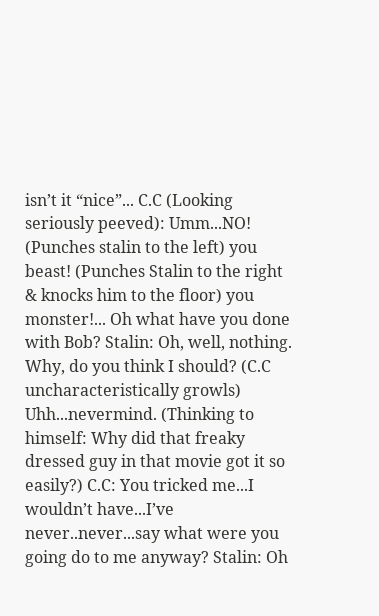isn’t it “nice”... C.C (Looking seriously peeved): Umm...NO! (Punches stalin to the left) you beast! (Punches Stalin to the right & knocks him to the floor) you monster!... Oh what have you done with Bob? Stalin: Oh, well, nothing. Why, do you think I should? (C.C uncharacteristically growls) Uhh...nevermind. (Thinking to himself: Why did that freaky dressed guy in that movie got it so easily?) C.C: You tricked me...I wouldn’t have...I’ve never..never...say what were you going do to me anyway? Stalin: Oh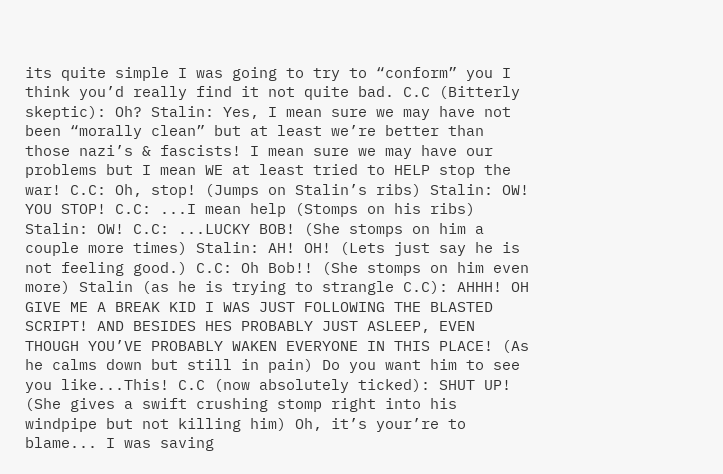its quite simple I was going to try to “conform” you I think you’d really find it not quite bad. C.C (Bitterly skeptic): Oh? Stalin: Yes, I mean sure we may have not been “morally clean” but at least we’re better than those nazi’s & fascists! I mean sure we may have our problems but I mean WE at least tried to HELP stop the war! C.C: Oh, stop! (Jumps on Stalin’s ribs) Stalin: OW! YOU STOP! C.C: ...I mean help (Stomps on his ribs) Stalin: OW! C.C: ...LUCKY BOB! (She stomps on him a couple more times) Stalin: AH! OH! (Lets just say he is not feeling good.) C.C: Oh Bob!! (She stomps on him even more) Stalin (as he is trying to strangle C.C): AHHH! OH GIVE ME A BREAK KID I WAS JUST FOLLOWING THE BLASTED SCRIPT! AND BESIDES HES PROBABLY JUST ASLEEP, EVEN THOUGH YOU’VE PROBABLY WAKEN EVERYONE IN THIS PLACE! (As he calms down but still in pain) Do you want him to see you like...This! C.C (now absolutely ticked): SHUT UP! (She gives a swift crushing stomp right into his windpipe but not killing him) Oh, it’s your’re to blame... I was saving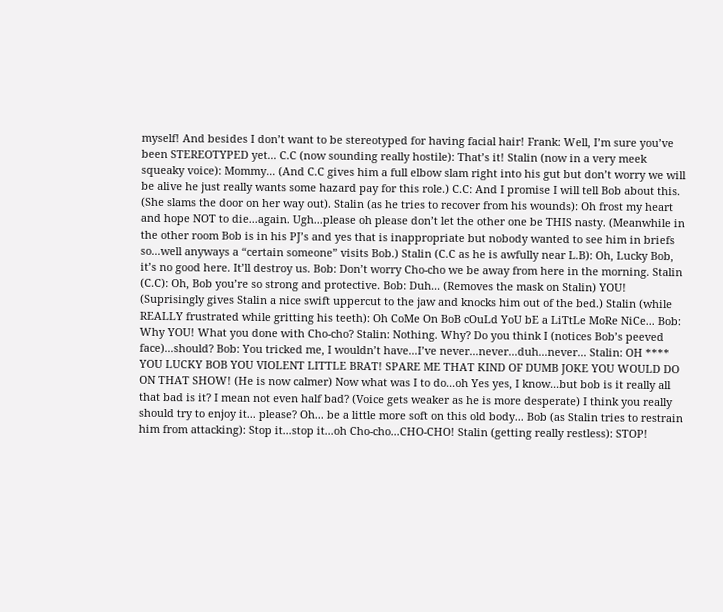myself! And besides I don’t want to be stereotyped for having facial hair! Frank: Well, I’m sure you’ve been STEREOTYPED yet... C.C (now sounding really hostile): That’s it! Stalin (now in a very meek squeaky voice): Mommy... (And C.C gives him a full elbow slam right into his gut but don’t worry we will be alive he just really wants some hazard pay for this role.) C.C: And I promise I will tell Bob about this. (She slams the door on her way out). Stalin (as he tries to recover from his wounds): Oh frost my heart and hope NOT to die...again. Ugh...please oh please don’t let the other one be THIS nasty. (Meanwhile in the other room Bob is in his PJ’s and yes that is inappropriate but nobody wanted to see him in briefs so...well anyways a “certain someone” visits Bob.) Stalin (C.C as he is awfully near L.B): Oh, Lucky Bob, it’s no good here. It’ll destroy us. Bob: Don’t worry Cho-cho we be away from here in the morning. Stalin (C.C): Oh, Bob you’re so strong and protective. Bob: Duh... (Removes the mask on Stalin) YOU! (Suprisingly gives Stalin a nice swift uppercut to the jaw and knocks him out of the bed.) Stalin (while REALLY frustrated while gritting his teeth): Oh CoMe On BoB cOuLd YoU bE a LiTtLe MoRe NiCe... Bob: Why YOU! What you done with Cho-cho? Stalin: Nothing. Why? Do you think I (notices Bob’s peeved face)...should? Bob: You tricked me, I wouldn’t have...I’ve never...never...duh...never... Stalin: OH **** YOU LUCKY BOB YOU VIOLENT LITTLE BRAT! SPARE ME THAT KIND OF DUMB JOKE YOU WOULD DO ON THAT SHOW! (He is now calmer) Now what was I to do...oh Yes yes, I know...but bob is it really all that bad is it? I mean not even half bad? (Voice gets weaker as he is more desperate) I think you really should try to enjoy it... please? Oh... be a little more soft on this old body... Bob (as Stalin tries to restrain him from attacking): Stop it...stop it...oh Cho-cho...CHO-CHO! Stalin (getting really restless): STOP!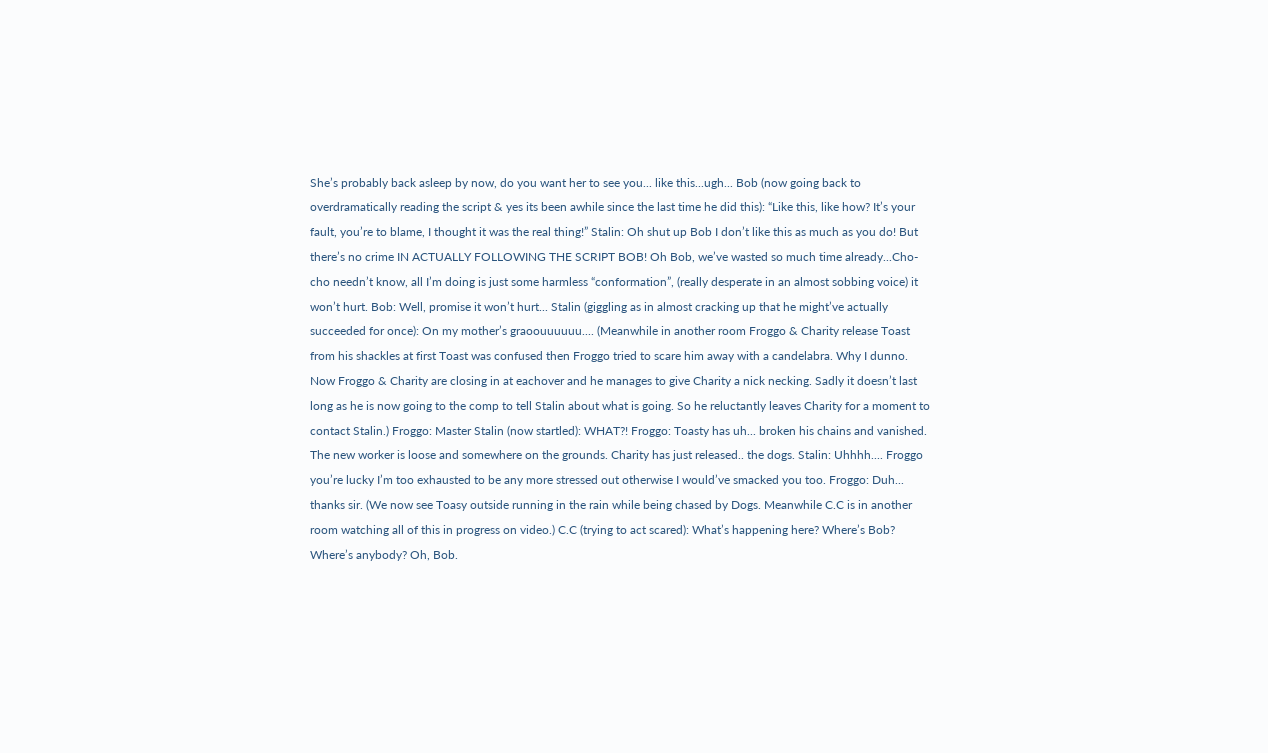She’s probably back asleep by now, do you want her to see you... like this...ugh... Bob (now going back to overdramatically reading the script & yes its been awhile since the last time he did this): “Like this, like how? It’s your fault, you’re to blame, I thought it was the real thing!” Stalin: Oh shut up Bob I don’t like this as much as you do! But there’s no crime IN ACTUALLY FOLLOWING THE SCRIPT BOB! Oh Bob, we’ve wasted so much time already...Cho-cho needn’t know, all I’m doing is just some harmless “conformation”, (really desperate in an almost sobbing voice) it won’t hurt. Bob: Well, promise it won’t hurt... Stalin (giggling as in almost cracking up that he might’ve actually succeeded for once): On my mother’s graoouuuuuu.... (Meanwhile in another room Froggo & Charity release Toast from his shackles at first Toast was confused then Froggo tried to scare him away with a candelabra. Why I dunno. Now Froggo & Charity are closing in at eachover and he manages to give Charity a nick necking. Sadly it doesn’t last long as he is now going to the comp to tell Stalin about what is going. So he reluctantly leaves Charity for a moment to contact Stalin.) Froggo: Master Stalin (now startled): WHAT?! Froggo: Toasty has uh... broken his chains and vanished. The new worker is loose and somewhere on the grounds. Charity has just released.. the dogs. Stalin: Uhhhh.... Froggo you’re lucky I’m too exhausted to be any more stressed out otherwise I would’ve smacked you too. Froggo: Duh... thanks sir. (We now see Toasy outside running in the rain while being chased by Dogs. Meanwhile C.C is in another room watching all of this in progress on video.) C.C (trying to act scared): What’s happening here? Where’s Bob? Where’s anybody? Oh, Bob.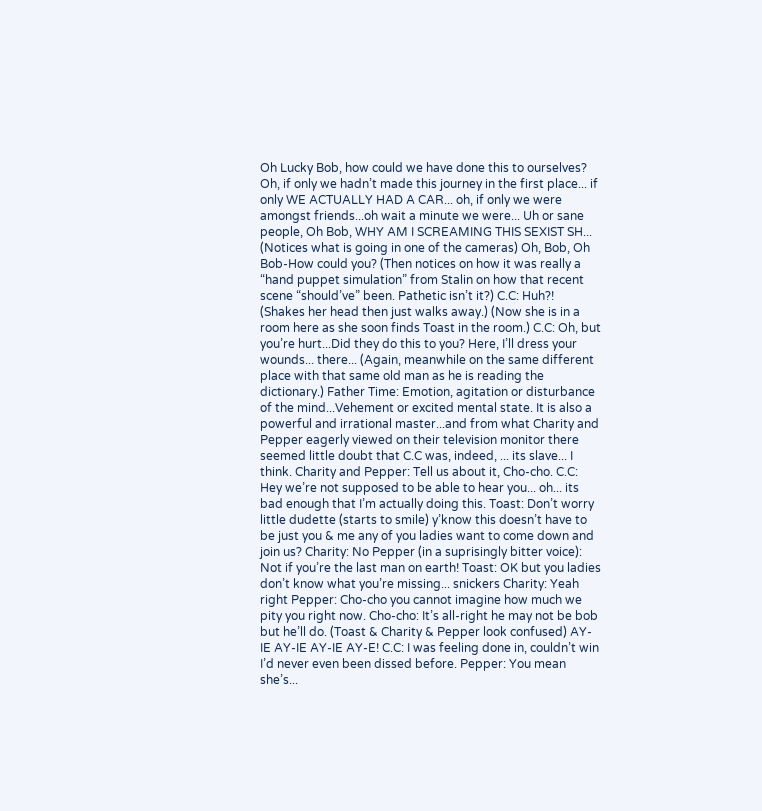Oh Lucky Bob, how could we have done this to ourselves? Oh, if only we hadn’t made this journey in the first place... if only WE ACTUALLY HAD A CAR... oh, if only we were amongst friends...oh wait a minute we were... Uh or sane people, Oh Bob, WHY AM I SCREAMING THIS SEXIST SH... (Notices what is going in one of the cameras) Oh, Bob, Oh Bob-How could you? (Then notices on how it was really a “hand puppet simulation” from Stalin on how that recent scene “should’ve” been. Pathetic isn’t it?) C.C: Huh?! (Shakes her head then just walks away.) (Now she is in a room here as she soon finds Toast in the room.) C.C: Oh, but you’re hurt...Did they do this to you? Here, I’ll dress your wounds... there... (Again, meanwhile on the same different place with that same old man as he is reading the dictionary.) Father Time: Emotion, agitation or disturbance of the mind...Vehement or excited mental state. It is also a powerful and irrational master...and from what Charity and Pepper eagerly viewed on their television monitor there seemed little doubt that C.C was, indeed, ... its slave... I think. Charity and Pepper: Tell us about it, Cho-cho. C.C: Hey we’re not supposed to be able to hear you... oh... its bad enough that I’m actually doing this. Toast: Don’t worry little dudette (starts to smile) y’know this doesn’t have to be just you & me any of you ladies want to come down and join us? Charity: No Pepper (in a suprisingly bitter voice): Not if you’re the last man on earth! Toast: OK but you ladies don’t know what you’re missing... snickers Charity: Yeah right Pepper: Cho-cho you cannot imagine how much we pity you right now. Cho-cho: It’s all-right he may not be bob but he’ll do. (Toast & Charity & Pepper look confused) AY-IE AY-IE AY-IE AY-E! C.C: I was feeling done in, couldn’t win I’d never even been dissed before. Pepper: You mean she’s...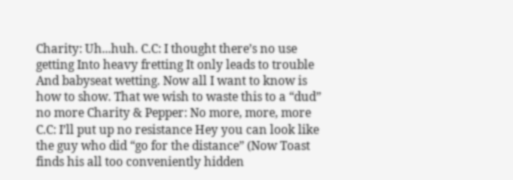Charity: Uh...huh. C.C: I thought there’s no use getting Into heavy fretting It only leads to trouble And babyseat wetting. Now all I want to know is how to show. That we wish to waste this to a “dud” no more Charity & Pepper: No more, more, more C.C: I’ll put up no resistance Hey you can look like the guy who did “go for the distance” (Now Toast finds his all too conveniently hidden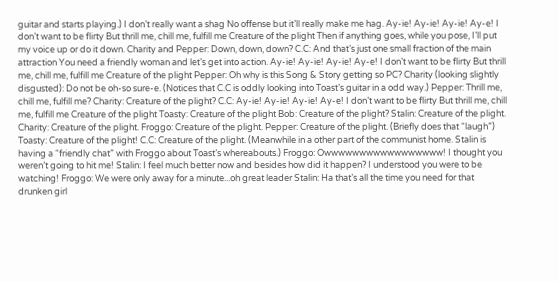guitar and starts playing.) I don’t really want a shag No offense but it’ll really make me hag. Ay-ie! Ay-ie! Ay-ie! Ay-e! I don’t want to be flirty But thrill me, chill me, fulfill me Creature of the plight Then if anything goes, while you pose, I’ll put my voice up or do it down. Charity and Pepper: Down, down, down? C.C: And that’s just one small fraction of the main attraction You need a friendly woman and let’s get into action. Ay-ie! Ay-ie! Ay-ie! Ay-e! I don’t want to be flirty But thrill me, chill me, fulfill me Creature of the plight Pepper: Oh why is this Song & Story getting so PC? Charity (looking slightly disgusted): Do not be oh-so sure-e. (Notices that C.C is oddly looking into Toast’s guitar in a odd way.) Pepper: Thrill me, chill me, fulfill me? Charity: Creature of the plight? C.C: Ay-ie! Ay-ie! Ay-ie! Ay-e! I don’t want to be flirty But thrill me, chill me, fulfill me Creature of the plight Toasty: Creature of the plight Bob: Creature of the plight? Stalin: Creature of the plight. Charity: Creature of the plight. Froggo: Creature of the plight. Pepper: Creature of the plight. (Briefly does that “laugh”) Toasty: Creature of the plight! C.C: Creature of the plight. (Meanwhile in a other part of the communist home. Stalin is having a “friendly chat” with Froggo about Toast’s whereabouts.) Froggo: Owwwwwwwwwwwwwwwww! I thought you weren’t going to hit me! Stalin: I feel much better now and besides how did it happen? I understood you were to be watching! Froggo: We were only away for a minute...oh great leader Stalin: Ha that’s all the time you need for that drunken girl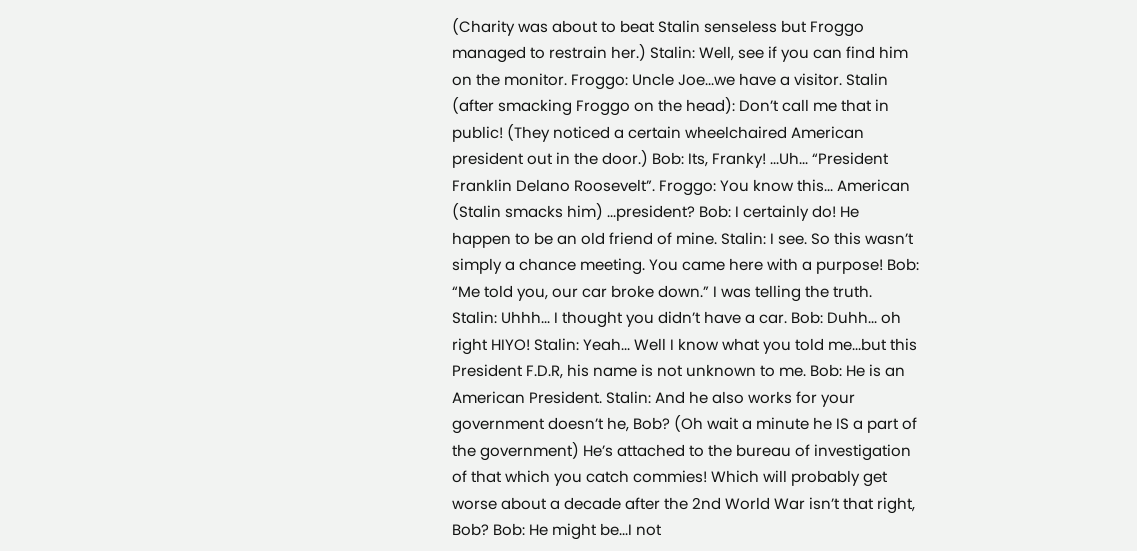(Charity was about to beat Stalin senseless but Froggo managed to restrain her.) Stalin: Well, see if you can find him on the monitor. Froggo: Uncle Joe...we have a visitor. Stalin (after smacking Froggo on the head): Don’t call me that in public! (They noticed a certain wheelchaired American president out in the door.) Bob: Its, Franky! ...Uh... “President Franklin Delano Roosevelt”. Froggo: You know this... American (Stalin smacks him) ...president? Bob: I certainly do! He happen to be an old friend of mine. Stalin: I see. So this wasn’t simply a chance meeting. You came here with a purpose! Bob: “Me told you, our car broke down.” I was telling the truth. Stalin: Uhhh... I thought you didn’t have a car. Bob: Duhh... oh right HIYO! Stalin: Yeah... Well I know what you told me...but this President F.D.R, his name is not unknown to me. Bob: He is an American President. Stalin: And he also works for your government doesn’t he, Bob? (Oh wait a minute he IS a part of the government) He’s attached to the bureau of investigation of that which you catch commies! Which will probably get worse about a decade after the 2nd World War isn’t that right, Bob? Bob: He might be...I not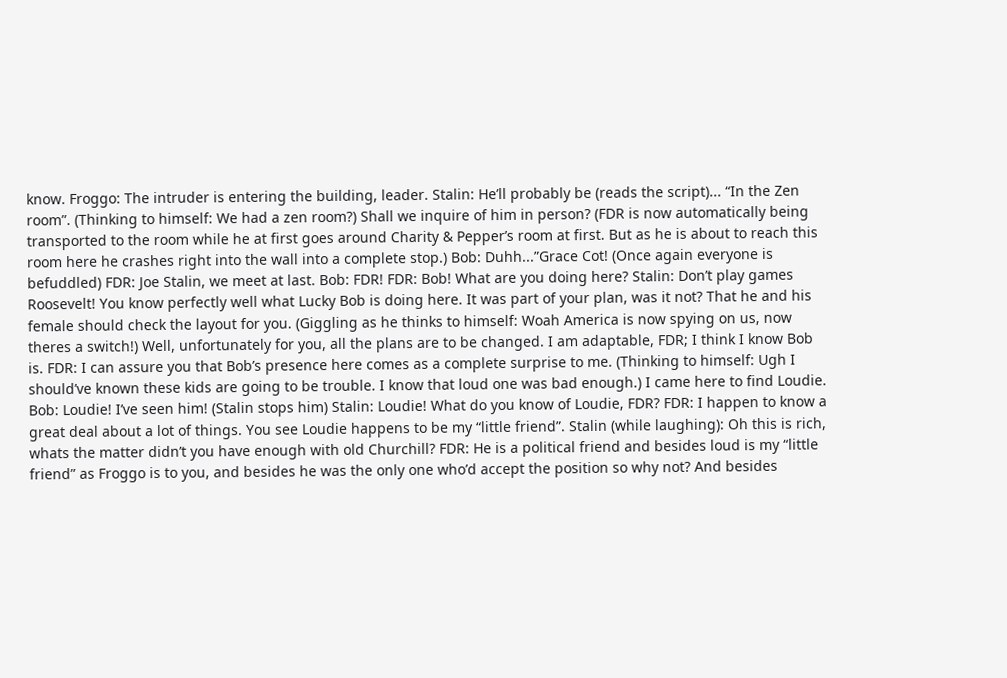know. Froggo: The intruder is entering the building, leader. Stalin: He’ll probably be (reads the script)... “In the Zen room”. (Thinking to himself: We had a zen room?) Shall we inquire of him in person? (FDR is now automatically being transported to the room while he at first goes around Charity & Pepper’s room at first. But as he is about to reach this room here he crashes right into the wall into a complete stop.) Bob: Duhh...”Grace Cot! (Once again everyone is befuddled) FDR: Joe Stalin, we meet at last. Bob: FDR! FDR: Bob! What are you doing here? Stalin: Don’t play games Roosevelt! You know perfectly well what Lucky Bob is doing here. It was part of your plan, was it not? That he and his female should check the layout for you. (Giggling as he thinks to himself: Woah America is now spying on us, now theres a switch!) Well, unfortunately for you, all the plans are to be changed. I am adaptable, FDR; I think I know Bob is. FDR: I can assure you that Bob’s presence here comes as a complete surprise to me. (Thinking to himself: Ugh I should’ve known these kids are going to be trouble. I know that loud one was bad enough.) I came here to find Loudie. Bob: Loudie! I’ve seen him! (Stalin stops him) Stalin: Loudie! What do you know of Loudie, FDR? FDR: I happen to know a great deal about a lot of things. You see Loudie happens to be my “little friend”. Stalin (while laughing): Oh this is rich, whats the matter didn’t you have enough with old Churchill? FDR: He is a political friend and besides loud is my “little friend” as Froggo is to you, and besides he was the only one who’d accept the position so why not? And besides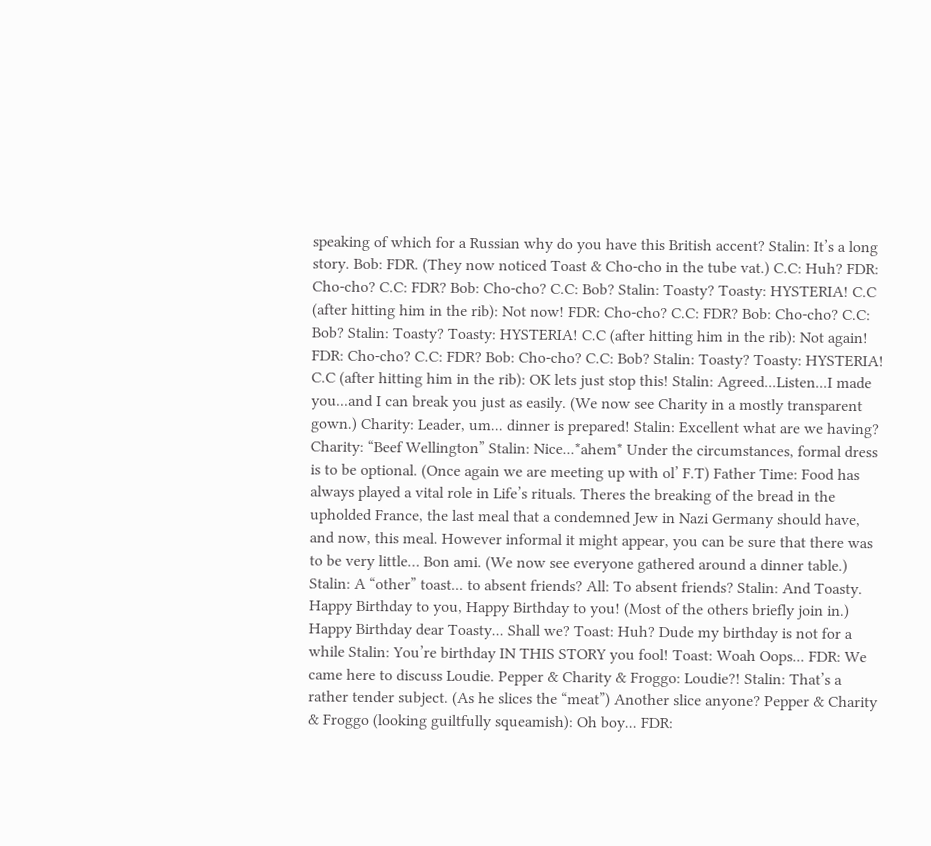speaking of which for a Russian why do you have this British accent? Stalin: It’s a long story. Bob: FDR. (They now noticed Toast & Cho-cho in the tube vat.) C.C: Huh? FDR: Cho-cho? C.C: FDR? Bob: Cho-cho? C.C: Bob? Stalin: Toasty? Toasty: HYSTERIA! C.C (after hitting him in the rib): Not now! FDR: Cho-cho? C.C: FDR? Bob: Cho-cho? C.C: Bob? Stalin: Toasty? Toasty: HYSTERIA! C.C (after hitting him in the rib): Not again! FDR: Cho-cho? C.C: FDR? Bob: Cho-cho? C.C: Bob? Stalin: Toasty? Toasty: HYSTERIA! C.C (after hitting him in the rib): OK lets just stop this! Stalin: Agreed...Listen...I made you...and I can break you just as easily. (We now see Charity in a mostly transparent gown.) Charity: Leader, um... dinner is prepared! Stalin: Excellent what are we having? Charity: “Beef Wellington” Stalin: Nice...*ahem* Under the circumstances, formal dress is to be optional. (Once again we are meeting up with ol’ F.T) Father Time: Food has always played a vital role in Life’s rituals. Theres the breaking of the bread in the upholded France, the last meal that a condemned Jew in Nazi Germany should have, and now, this meal. However informal it might appear, you can be sure that there was to be very little… Bon ami. (We now see everyone gathered around a dinner table.) Stalin: A “other” toast... to absent friends? All: To absent friends? Stalin: And Toasty. Happy Birthday to you, Happy Birthday to you! (Most of the others briefly join in.) Happy Birthday dear Toasty... Shall we? Toast: Huh? Dude my birthday is not for a while Stalin: You’re birthday IN THIS STORY you fool! Toast: Woah Oops... FDR: We came here to discuss Loudie. Pepper & Charity & Froggo: Loudie?! Stalin: That’s a rather tender subject. (As he slices the “meat”) Another slice anyone? Pepper & Charity & Froggo (looking guiltfully squeamish): Oh boy... FDR: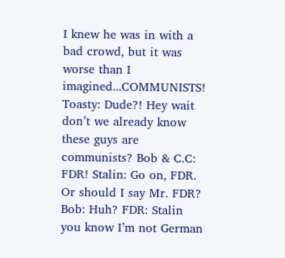I knew he was in with a bad crowd, but it was worse than I imagined...COMMUNISTS! Toasty: Dude?! Hey wait don’t we already know these guys are communists? Bob & C.C: FDR! Stalin: Go on, FDR. Or should I say Mr. FDR? Bob: Huh? FDR: Stalin you know I’m not German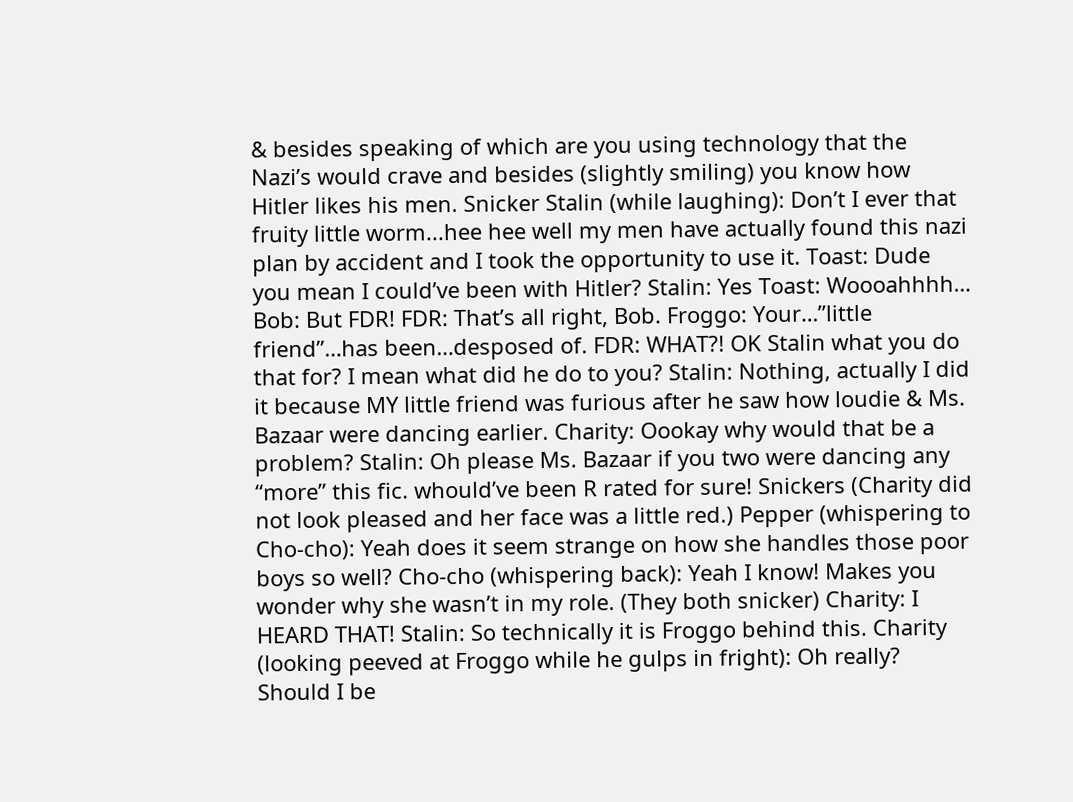& besides speaking of which are you using technology that the Nazi’s would crave and besides (slightly smiling) you know how Hitler likes his men. Snicker Stalin (while laughing): Don’t I ever that fruity little worm...hee hee well my men have actually found this nazi plan by accident and I took the opportunity to use it. Toast: Dude you mean I could’ve been with Hitler? Stalin: Yes Toast: Woooahhhh… Bob: But FDR! FDR: That’s all right, Bob. Froggo: Your…”little friend”…has been…desposed of. FDR: WHAT?! OK Stalin what you do that for? I mean what did he do to you? Stalin: Nothing, actually I did it because MY little friend was furious after he saw how loudie & Ms. Bazaar were dancing earlier. Charity: Oookay why would that be a problem? Stalin: Oh please Ms. Bazaar if you two were dancing any “more” this fic. whould’ve been R rated for sure! Snickers (Charity did not look pleased and her face was a little red.) Pepper (whispering to Cho-cho): Yeah does it seem strange on how she handles those poor boys so well? Cho-cho (whispering back): Yeah I know! Makes you wonder why she wasn’t in my role. (They both snicker) Charity: I HEARD THAT! Stalin: So technically it is Froggo behind this. Charity (looking peeved at Froggo while he gulps in fright): Oh really? Should I be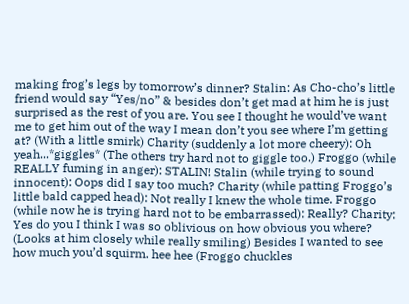making frog’s legs by tomorrow’s dinner? Stalin: As Cho-cho’s little friend would say “Yes/no” & besides don’t get mad at him he is just surprised as the rest of you are. You see I thought he would’ve want me to get him out of the way I mean don’t you see where I’m getting at? (With a little smirk) Charity (suddenly a lot more cheery): Oh yeah...*giggles* (The others try hard not to giggle too.) Froggo (while REALLY fuming in anger): STALIN! Stalin (while trying to sound innocent): Oops did I say too much? Charity (while patting Froggo’s little bald capped head): Not really I knew the whole time. Froggo (while now he is trying hard not to be embarrassed): Really? Charity: Yes do you I think I was so oblivious on how obvious you where? (Looks at him closely while really smiling) Besides I wanted to see how much you’d squirm. hee hee (Froggo chuckles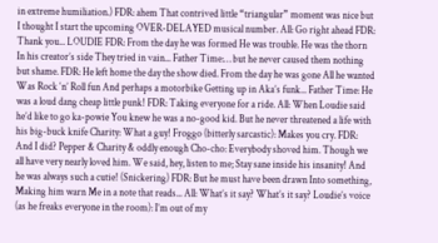in extreme humiliation.) FDR: ahem That contrived little “triangular” moment was nice but I thought I start the upcoming OVER-DELAYED musical number. All: Go right ahead FDR: Thank you... LOUDIE FDR: From the day he was formed He was trouble. He was the thorn In his creator’s side They tried in vain... Father Time:… but he never caused them nothing but shame. FDR: He left home the day the show died. From the day he was gone All he wanted Was Rock ‘n’ Roll fun And perhaps a motorbike Getting up in Aka’s funk... Father Time: He was a loud dang cheap little punk! FDR: Taking everyone for a ride. All: When Loudie said he’d like to go ka-powie You knew he was a no-good kid. But he never threatened a life with his big-buck knife Charity: What a guy! Froggo (bitterly sarcastic): Makes you cry. FDR: And I did? Pepper & Charity & oddly enough Cho-cho: Everybody shoved him. Though we all have very nearly loved him. We said, hey, listen to me; Stay sane inside his insanity! And he was always such a cutie! (Snickering) FDR: But he must have been drawn Into something, Making him warn Me in a note that reads... All: What’s it say? What’s it say? Loudie’s voice (as he freaks everyone in the room): I’m out of my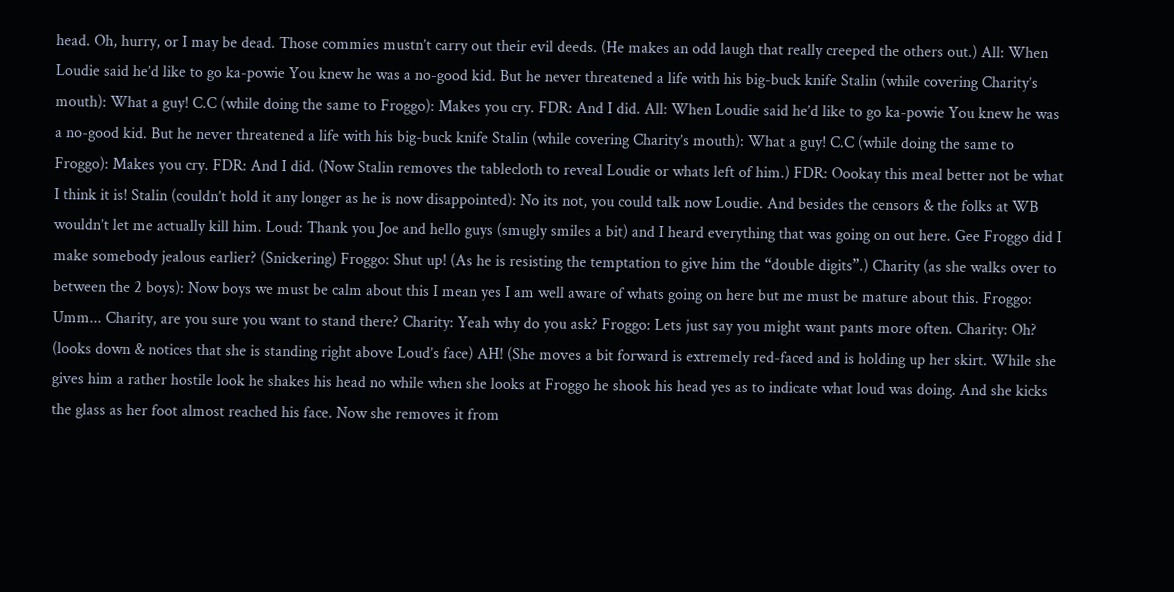head. Oh, hurry, or I may be dead. Those commies mustn’t carry out their evil deeds. (He makes an odd laugh that really creeped the others out.) All: When Loudie said he’d like to go ka-powie You knew he was a no-good kid. But he never threatened a life with his big-buck knife Stalin (while covering Charity’s mouth): What a guy! C.C (while doing the same to Froggo): Makes you cry. FDR: And I did. All: When Loudie said he’d like to go ka-powie You knew he was a no-good kid. But he never threatened a life with his big-buck knife Stalin (while covering Charity’s mouth): What a guy! C.C (while doing the same to Froggo): Makes you cry. FDR: And I did. (Now Stalin removes the tablecloth to reveal Loudie or whats left of him.) FDR: Oookay this meal better not be what I think it is! Stalin (couldn’t hold it any longer as he is now disappointed): No its not, you could talk now Loudie. And besides the censors & the folks at WB wouldn’t let me actually kill him. Loud: Thank you Joe and hello guys (smugly smiles a bit) and I heard everything that was going on out here. Gee Froggo did I make somebody jealous earlier? (Snickering) Froggo: Shut up! (As he is resisting the temptation to give him the “double digits”.) Charity (as she walks over to between the 2 boys): Now boys we must be calm about this I mean yes I am well aware of whats going on here but me must be mature about this. Froggo: Umm... Charity, are you sure you want to stand there? Charity: Yeah why do you ask? Froggo: Lets just say you might want pants more often. Charity: Oh? (looks down & notices that she is standing right above Loud’s face) AH! (She moves a bit forward is extremely red-faced and is holding up her skirt. While she gives him a rather hostile look he shakes his head no while when she looks at Froggo he shook his head yes as to indicate what loud was doing. And she kicks the glass as her foot almost reached his face. Now she removes it from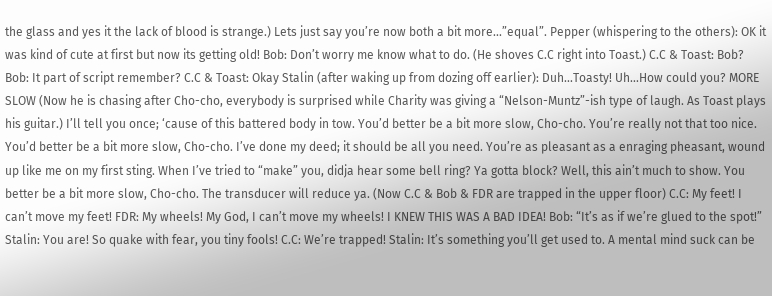the glass and yes it the lack of blood is strange.) Lets just say you’re now both a bit more...”equal”. Pepper (whispering to the others): OK it was kind of cute at first but now its getting old! Bob: Don’t worry me know what to do. (He shoves C.C right into Toast.) C.C & Toast: Bob? Bob: It part of script remember? C.C & Toast: Okay Stalin (after waking up from dozing off earlier): Duh...Toasty! Uh...How could you? MORE SLOW (Now he is chasing after Cho-cho, everybody is surprised while Charity was giving a “Nelson-Muntz”-ish type of laugh. As Toast plays his guitar.) I’ll tell you once; ‘cause of this battered body in tow. You’d better be a bit more slow, Cho-cho. You’re really not that too nice. You’d better be a bit more slow, Cho-cho. I’ve done my deed; it should be all you need. You’re as pleasant as a enraging pheasant, wound up like me on my first sting. When I’ve tried to “make” you, didja hear some bell ring? Ya gotta block? Well, this ain’t much to show. You better be a bit more slow, Cho-cho. The transducer will reduce ya. (Now C.C & Bob & FDR are trapped in the upper floor) C.C: My feet! I can’t move my feet! FDR: My wheels! My God, I can’t move my wheels! I KNEW THIS WAS A BAD IDEA! Bob: “It’s as if we’re glued to the spot!” Stalin: You are! So quake with fear, you tiny fools! C.C: We’re trapped! Stalin: It’s something you’ll get used to. A mental mind suck can be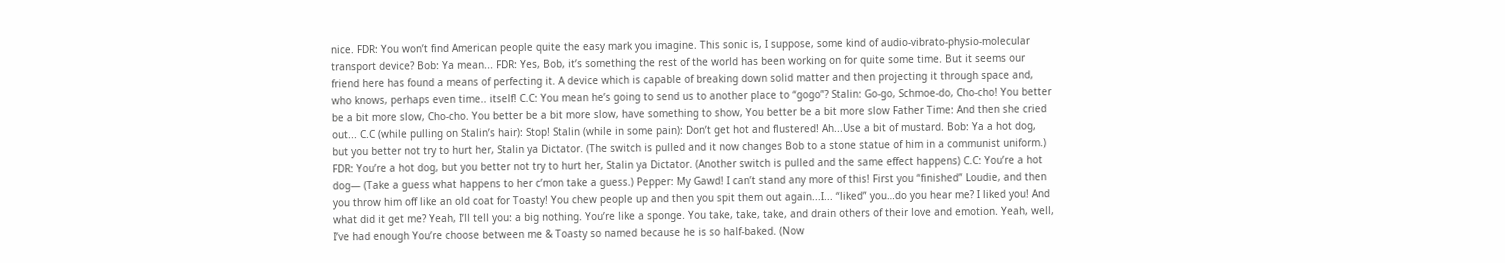nice. FDR: You won’t find American people quite the easy mark you imagine. This sonic is, I suppose, some kind of audio-vibrato-physio-molecular transport device? Bob: Ya mean... FDR: Yes, Bob, it’s something the rest of the world has been working on for quite some time. But it seems our friend here has found a means of perfecting it. A device which is capable of breaking down solid matter and then projecting it through space and, who knows, perhaps even time.. itself! C.C: You mean he’s going to send us to another place to “gogo”? Stalin: Go-go, Schmoe-do, Cho-cho! You better be a bit more slow, Cho-cho. You better be a bit more slow, have something to show, You better be a bit more slow Father Time: And then she cried out... C.C (while pulling on Stalin’s hair): Stop! Stalin (while in some pain): Don’t get hot and flustered! Ah...Use a bit of mustard. Bob: Ya a hot dog, but you better not try to hurt her, Stalin ya Dictator. (The switch is pulled and it now changes Bob to a stone statue of him in a communist uniform.) FDR: You’re a hot dog, but you better not try to hurt her, Stalin ya Dictator. (Another switch is pulled and the same effect happens) C.C: You’re a hot dog— (Take a guess what happens to her c’mon take a guess.) Pepper: My Gawd! I can’t stand any more of this! First you “finished” Loudie, and then you throw him off like an old coat for Toasty! You chew people up and then you spit them out again...I... “liked” you…do you hear me? I liked you! And what did it get me? Yeah, I’ll tell you: a big nothing. You’re like a sponge. You take, take, take, and drain others of their love and emotion. Yeah, well, I’ve had enough You’re choose between me & Toasty so named because he is so half-baked. (Now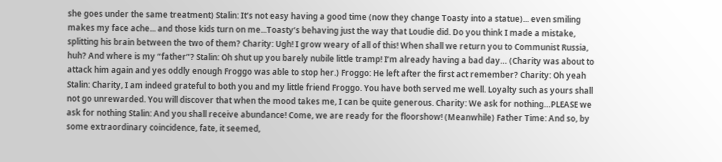she goes under the same treatment) Stalin: It’s not easy having a good time (now they change Toasty into a statue)... even smiling makes my face ache... and those kids turn on me...Toasty’s behaving just the way that Loudie did. Do you think I made a mistake, splitting his brain between the two of them? Charity: Ugh! I grow weary of all of this! When shall we return you to Communist Russia, huh? And where is my “father”? Stalin: Oh shut up you barely nubile little tramp! I’m already having a bad day… (Charity was about to attack him again and yes oddly enough Froggo was able to stop her.) Froggo: He left after the first act remember? Charity: Oh yeah Stalin: Charity, I am indeed grateful to both you and my little friend Froggo. You have both served me well. Loyalty such as yours shall not go unrewarded. You will discover that when the mood takes me, I can be quite generous. Charity: We ask for nothing…PLEASE we ask for nothing Stalin: And you shall receive abundance! Come, we are ready for the floorshow! (Meanwhile) Father Time: And so, by some extraordinary coincidence, fate, it seemed,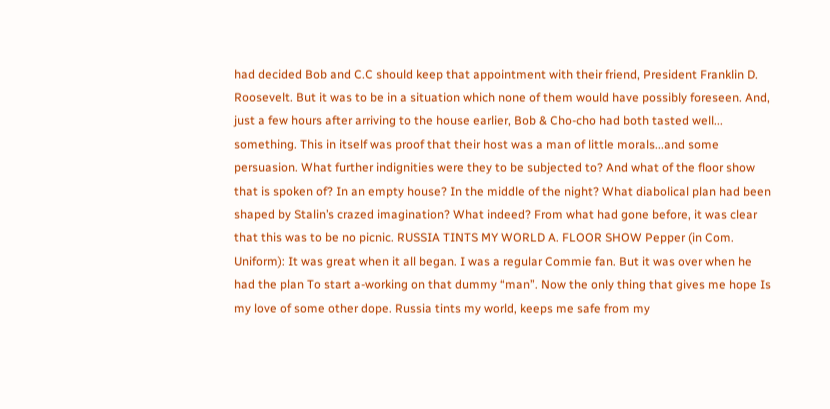had decided Bob and C.C should keep that appointment with their friend, President Franklin D. Roosevelt. But it was to be in a situation which none of them would have possibly foreseen. And, just a few hours after arriving to the house earlier, Bob & Cho-cho had both tasted well... something. This in itself was proof that their host was a man of little morals...and some persuasion. What further indignities were they to be subjected to? And what of the floor show that is spoken of? In an empty house? In the middle of the night? What diabolical plan had been shaped by Stalin’s crazed imagination? What indeed? From what had gone before, it was clear that this was to be no picnic. RUSSIA TINTS MY WORLD A. FLOOR SHOW Pepper (in Com. Uniform): It was great when it all began. I was a regular Commie fan. But it was over when he had the plan To start a-working on that dummy “man”. Now the only thing that gives me hope Is my love of some other dope. Russia tints my world, keeps me safe from my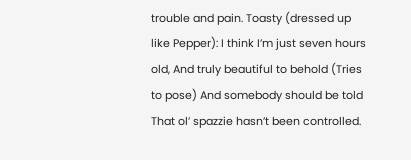trouble and pain. Toasty (dressed up like Pepper): I think I’m just seven hours old, And truly beautiful to behold (Tries to pose) And somebody should be told That ol’ spazzie hasn’t been controlled.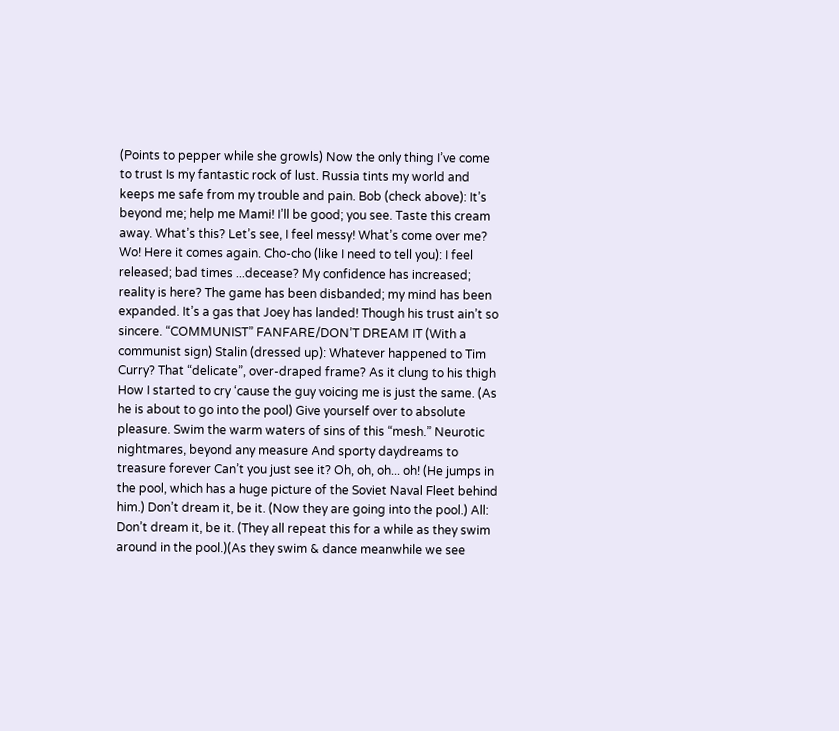(Points to pepper while she growls) Now the only thing I’ve come to trust Is my fantastic rock of lust. Russia tints my world and keeps me safe from my trouble and pain. Bob (check above): It’s beyond me; help me Mami! I’ll be good; you see. Taste this cream away. What’s this? Let’s see, I feel messy! What’s come over me? Wo! Here it comes again. Cho-cho (like I need to tell you): I feel released; bad times ...decease? My confidence has increased; reality is here? The game has been disbanded; my mind has been expanded. It’s a gas that Joey has landed! Though his trust ain’t so sincere. “COMMUNIST” FANFARE/DON’T DREAM IT (With a communist sign) Stalin (dressed up): Whatever happened to Tim Curry? That “delicate”, over-draped frame? As it clung to his thigh How I started to cry ‘cause the guy voicing me is just the same. (As he is about to go into the pool) Give yourself over to absolute pleasure. Swim the warm waters of sins of this “mesh.” Neurotic nightmares, beyond any measure And sporty daydreams to treasure forever Can’t you just see it? Oh, oh, oh... oh! (He jumps in the pool, which has a huge picture of the Soviet Naval Fleet behind him.) Don’t dream it, be it. (Now they are going into the pool.) All: Don’t dream it, be it. (They all repeat this for a while as they swim around in the pool.)(As they swim & dance meanwhile we see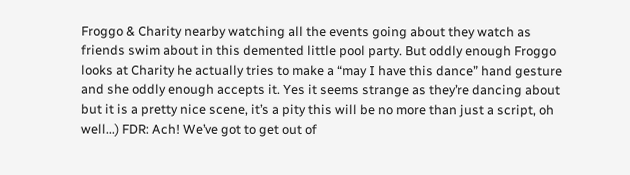Froggo & Charity nearby watching all the events going about they watch as friends swim about in this demented little pool party. But oddly enough Froggo looks at Charity he actually tries to make a “may I have this dance” hand gesture and she oddly enough accepts it. Yes it seems strange as they’re dancing about but it is a pretty nice scene, it’s a pity this will be no more than just a script, oh well...) FDR: Ach! We’ve got to get out of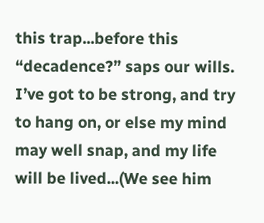this trap...before this “decadence?” saps our wills. I’ve got to be strong, and try to hang on, or else my mind may well snap, and my life will be lived...(We see him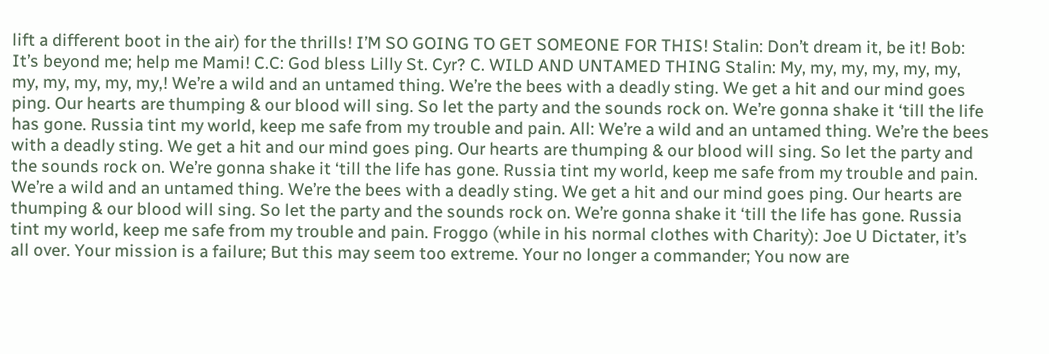lift a different boot in the air) for the thrills! I’M SO GOING TO GET SOMEONE FOR THIS! Stalin: Don’t dream it, be it! Bob: It’s beyond me; help me Mami! C.C: God bless Lilly St. Cyr? C. WILD AND UNTAMED THING Stalin: My, my, my, my, my, my, my, my, my, my, my,! We’re a wild and an untamed thing. We’re the bees with a deadly sting. We get a hit and our mind goes ping. Our hearts are thumping & our blood will sing. So let the party and the sounds rock on. We’re gonna shake it ‘till the life has gone. Russia tint my world, keep me safe from my trouble and pain. All: We’re a wild and an untamed thing. We’re the bees with a deadly sting. We get a hit and our mind goes ping. Our hearts are thumping & our blood will sing. So let the party and the sounds rock on. We’re gonna shake it ‘till the life has gone. Russia tint my world, keep me safe from my trouble and pain. We’re a wild and an untamed thing. We’re the bees with a deadly sting. We get a hit and our mind goes ping. Our hearts are thumping & our blood will sing. So let the party and the sounds rock on. We’re gonna shake it ‘till the life has gone. Russia tint my world, keep me safe from my trouble and pain. Froggo (while in his normal clothes with Charity): Joe U Dictater, it’s all over. Your mission is a failure; But this may seem too extreme. Your no longer a commander; You now are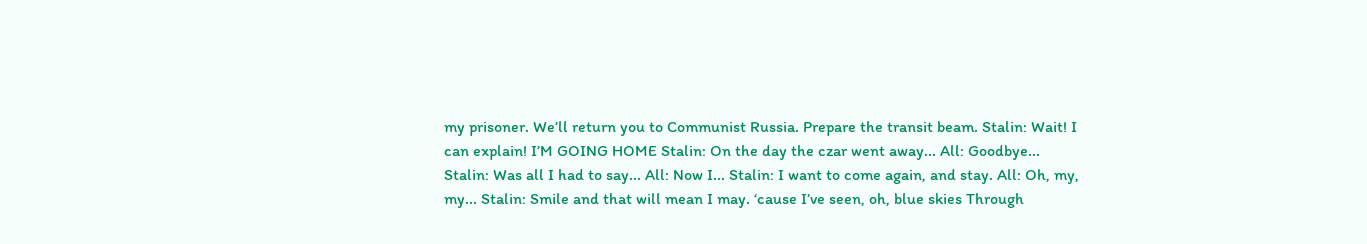my prisoner. We’ll return you to Communist Russia. Prepare the transit beam. Stalin: Wait! I can explain! I’M GOING HOME Stalin: On the day the czar went away... All: Goodbye... Stalin: Was all I had to say... All: Now I... Stalin: I want to come again, and stay. All: Oh, my, my... Stalin: Smile and that will mean I may. ‘cause I’ve seen, oh, blue skies Through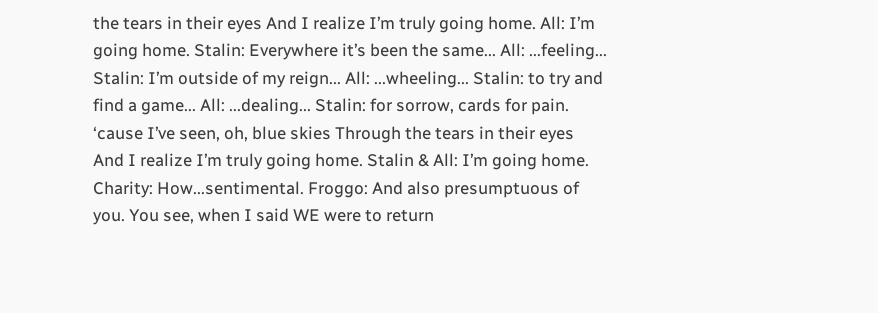the tears in their eyes And I realize I’m truly going home. All: I’m going home. Stalin: Everywhere it’s been the same... All: ...feeling... Stalin: I’m outside of my reign... All: ...wheeling... Stalin: to try and find a game... All: ...dealing... Stalin: for sorrow, cards for pain. ‘cause I’ve seen, oh, blue skies Through the tears in their eyes And I realize I’m truly going home. Stalin & All: I’m going home. Charity: How...sentimental. Froggo: And also presumptuous of you. You see, when I said WE were to return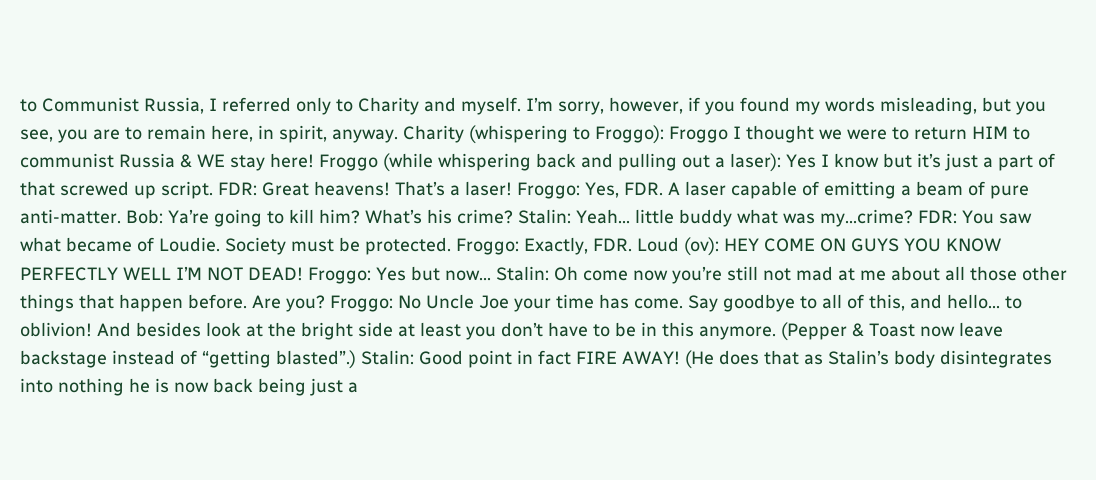to Communist Russia, I referred only to Charity and myself. I’m sorry, however, if you found my words misleading, but you see, you are to remain here, in spirit, anyway. Charity (whispering to Froggo): Froggo I thought we were to return HIM to communist Russia & WE stay here! Froggo (while whispering back and pulling out a laser): Yes I know but it’s just a part of that screwed up script. FDR: Great heavens! That’s a laser! Froggo: Yes, FDR. A laser capable of emitting a beam of pure anti-matter. Bob: Ya’re going to kill him? What’s his crime? Stalin: Yeah... little buddy what was my...crime? FDR: You saw what became of Loudie. Society must be protected. Froggo: Exactly, FDR. Loud (ov): HEY COME ON GUYS YOU KNOW PERFECTLY WELL I’M NOT DEAD! Froggo: Yes but now... Stalin: Oh come now you’re still not mad at me about all those other things that happen before. Are you? Froggo: No Uncle Joe your time has come. Say goodbye to all of this, and hello... to oblivion! And besides look at the bright side at least you don’t have to be in this anymore. (Pepper & Toast now leave backstage instead of “getting blasted”.) Stalin: Good point in fact FIRE AWAY! (He does that as Stalin’s body disintegrates into nothing he is now back being just a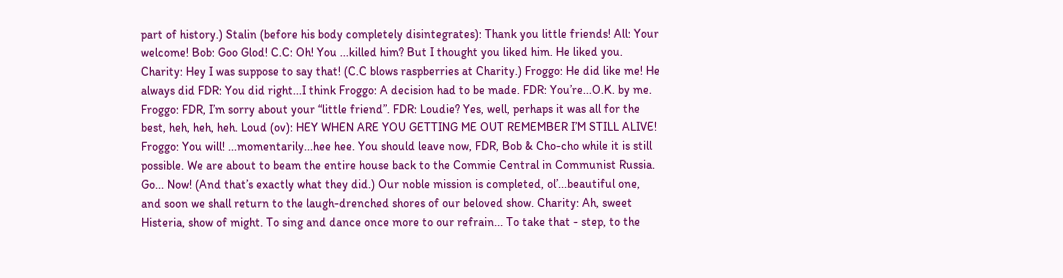part of history.) Stalin (before his body completely disintegrates): Thank you little friends! All: Your welcome! Bob: Goo Glod! C.C: Oh! You ...killed him? But I thought you liked him. He liked you. Charity: Hey I was suppose to say that! (C.C blows raspberries at Charity.) Froggo: He did like me! He always did FDR: You did right...I think Froggo: A decision had to be made. FDR: You’re...O.K. by me. Froggo: FDR, I’m sorry about your “little friend”. FDR: Loudie? Yes, well, perhaps it was all for the best, heh, heh, heh. Loud (ov): HEY WHEN ARE YOU GETTING ME OUT REMEMBER I’M STILL ALIVE! Froggo: You will! ...momentarily...hee hee. You should leave now, FDR, Bob & Cho-cho while it is still possible. We are about to beam the entire house back to the Commie Central in Communist Russia. Go... Now! (And that’s exactly what they did.) Our noble mission is completed, ol’...beautiful one, and soon we shall return to the laugh-drenched shores of our beloved show. Charity: Ah, sweet Histeria, show of might. To sing and dance once more to our refrain... To take that - step, to the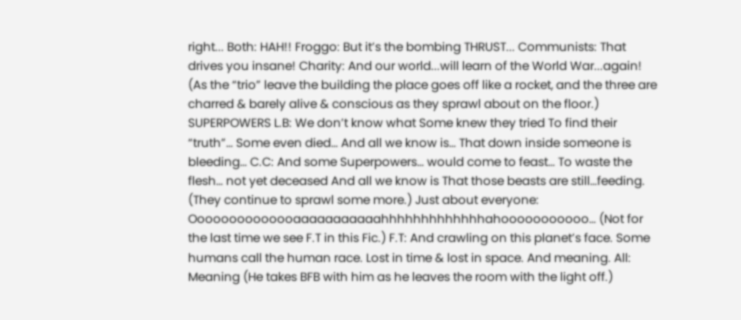right... Both: HAH!! Froggo: But it’s the bombing THRUST... Communists: That drives you insane! Charity: And our world...will learn of the World War...again! (As the “trio” leave the building the place goes off like a rocket, and the three are charred & barely alive & conscious as they sprawl about on the floor.) SUPERPOWERS L.B: We don’t know what Some knew they tried To find their “truth”… Some even died… And all we know is… That down inside someone is bleeding… C.C: And some Superpowers… would come to feast… To waste the flesh… not yet deceased And all we know is That those beasts are still…feeding. (They continue to sprawl some more.) Just about everyone: Oooooooooooooaaaaaaaaaaahhhhhhhhhhhhhahooooooooooo… (Not for the last time we see F.T in this Fic.) F.T: And crawling on this planet’s face. Some humans call the human race. Lost in time & lost in space. And meaning. All: Meaning (He takes BFB with him as he leaves the room with the light off.)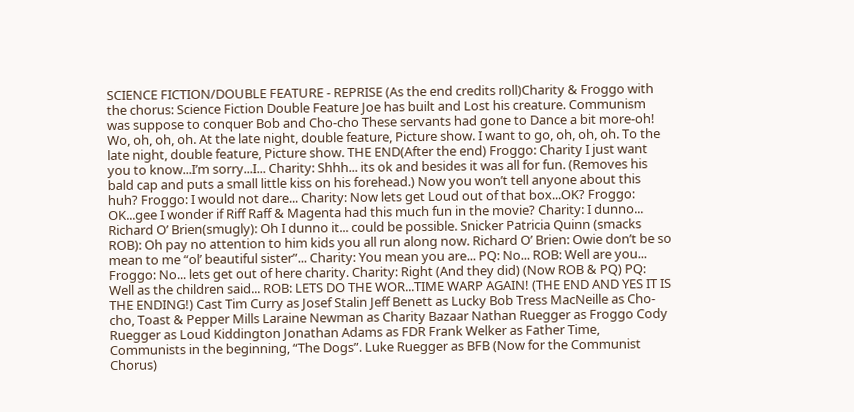SCIENCE FICTION/DOUBLE FEATURE - REPRISE (As the end credits roll)Charity & Froggo with the chorus: Science Fiction Double Feature Joe has built and Lost his creature. Communism was suppose to conquer Bob and Cho-cho These servants had gone to Dance a bit more-oh! Wo, oh, oh, oh. At the late night, double feature, Picture show. I want to go, oh, oh, oh. To the late night, double feature, Picture show. THE END(After the end) Froggo: Charity I just want you to know...I’m sorry...I... Charity: Shhh... its ok and besides it was all for fun. (Removes his bald cap and puts a small little kiss on his forehead.) Now you won’t tell anyone about this huh? Froggo: I would not dare... Charity: Now lets get Loud out of that box...OK? Froggo: OK...gee I wonder if Riff Raff & Magenta had this much fun in the movie? Charity: I dunno... Richard O’ Brien(smugly): Oh I dunno it... could be possible. Snicker Patricia Quinn (smacks ROB): Oh pay no attention to him kids you all run along now. Richard O’ Brien: Owie don’t be so mean to me “ol’ beautiful sister”... Charity: You mean you are... PQ: No... ROB: Well are you... Froggo: No... lets get out of here charity. Charity: Right (And they did) (Now ROB & PQ) PQ: Well as the children said... ROB: LETS DO THE WOR...TIME WARP AGAIN! (THE END AND YES IT IS THE ENDING!) Cast Tim Curry as Josef Stalin Jeff Benett as Lucky Bob Tress MacNeille as Cho-cho, Toast & Pepper Mills Laraine Newman as Charity Bazaar Nathan Ruegger as Froggo Cody Ruegger as Loud Kiddington Jonathan Adams as FDR Frank Welker as Father Time, Communists in the beginning, “The Dogs”. Luke Ruegger as BFB (Now for the Communist Chorus)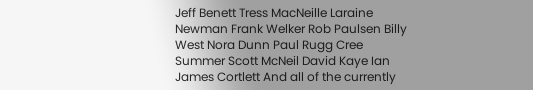Jeff Benett Tress MacNeille Laraine Newman Frank Welker Rob Paulsen Billy West Nora Dunn Paul Rugg Cree Summer Scott McNeil David Kaye Ian James Cortlett And all of the currently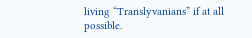living “Translyvanians” if at all possible.